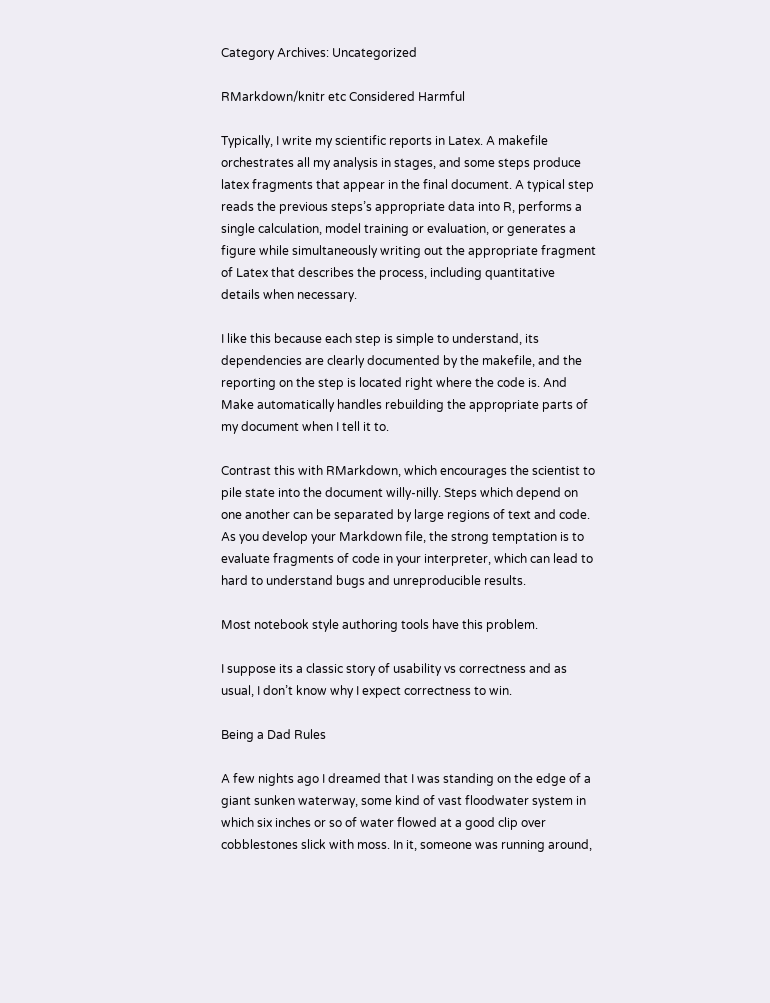Category Archives: Uncategorized

RMarkdown/knitr etc Considered Harmful

Typically, I write my scientific reports in Latex. A makefile orchestrates all my analysis in stages, and some steps produce latex fragments that appear in the final document. A typical step reads the previous steps’s appropriate data into R, performs a single calculation, model training or evaluation, or generates a figure while simultaneously writing out the appropriate fragment of Latex that describes the process, including quantitative details when necessary.

I like this because each step is simple to understand, its dependencies are clearly documented by the makefile, and the reporting on the step is located right where the code is. And Make automatically handles rebuilding the appropriate parts of my document when I tell it to.

Contrast this with RMarkdown, which encourages the scientist to pile state into the document willy-nilly. Steps which depend on one another can be separated by large regions of text and code. As you develop your Markdown file, the strong temptation is to evaluate fragments of code in your interpreter, which can lead to hard to understand bugs and unreproducible results.

Most notebook style authoring tools have this problem.

I suppose its a classic story of usability vs correctness and as usual, I don’t know why I expect correctness to win.

Being a Dad Rules

A few nights ago I dreamed that I was standing on the edge of a giant sunken waterway, some kind of vast floodwater system in which six inches or so of water flowed at a good clip over cobblestones slick with moss. In it, someone was running around,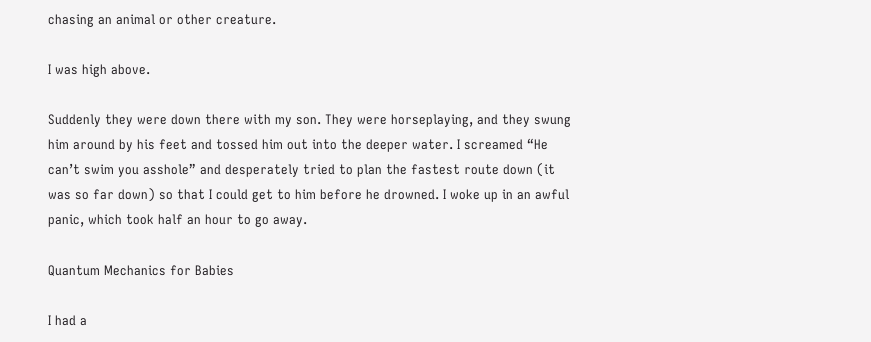chasing an animal or other creature.

I was high above.

Suddenly they were down there with my son. They were horseplaying, and they swung him around by his feet and tossed him out into the deeper water. I screamed “He can’t swim you asshole” and desperately tried to plan the fastest route down (it was so far down) so that I could get to him before he drowned. I woke up in an awful panic, which took half an hour to go away.

Quantum Mechanics for Babies

I had a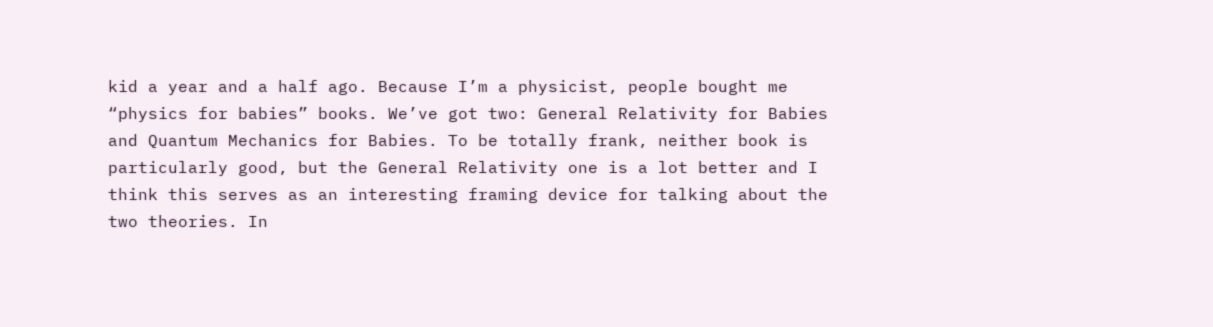kid a year and a half ago. Because I’m a physicist, people bought me “physics for babies” books. We’ve got two: General Relativity for Babies and Quantum Mechanics for Babies. To be totally frank, neither book is particularly good, but the General Relativity one is a lot better and I think this serves as an interesting framing device for talking about the two theories. In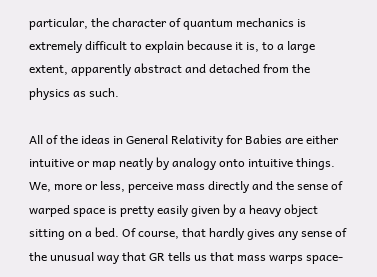particular, the character of quantum mechanics is extremely difficult to explain because it is, to a large extent, apparently abstract and detached from the physics as such.

All of the ideas in General Relativity for Babies are either intuitive or map neatly by analogy onto intuitive things. We, more or less, perceive mass directly and the sense of warped space is pretty easily given by a heavy object sitting on a bed. Of course, that hardly gives any sense of the unusual way that GR tells us that mass warps space-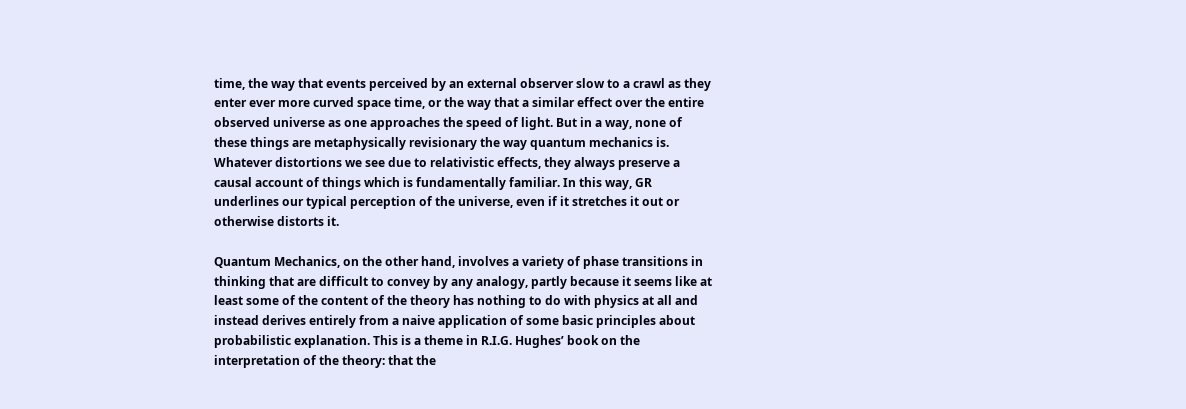time, the way that events perceived by an external observer slow to a crawl as they enter ever more curved space time, or the way that a similar effect over the entire observed universe as one approaches the speed of light. But in a way, none of these things are metaphysically revisionary the way quantum mechanics is. Whatever distortions we see due to relativistic effects, they always preserve a causal account of things which is fundamentally familiar. In this way, GR underlines our typical perception of the universe, even if it stretches it out or otherwise distorts it.

Quantum Mechanics, on the other hand, involves a variety of phase transitions in thinking that are difficult to convey by any analogy, partly because it seems like at least some of the content of the theory has nothing to do with physics at all and instead derives entirely from a naive application of some basic principles about probabilistic explanation. This is a theme in R.I.G. Hughes’ book on the interpretation of the theory: that the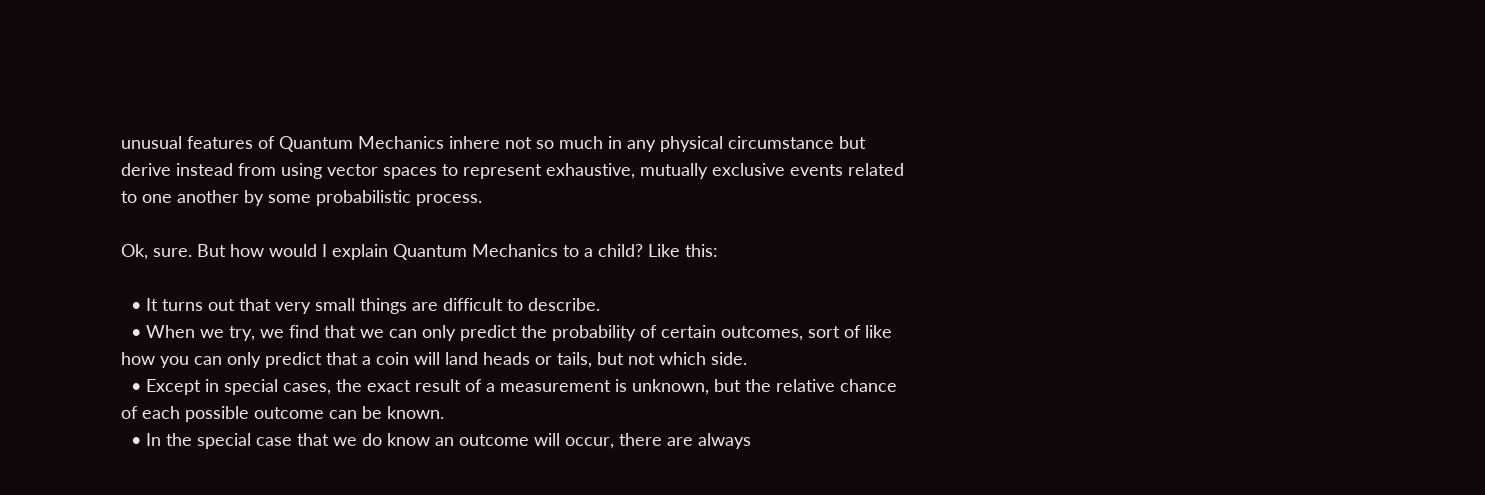unusual features of Quantum Mechanics inhere not so much in any physical circumstance but derive instead from using vector spaces to represent exhaustive, mutually exclusive events related to one another by some probabilistic process.

Ok, sure. But how would I explain Quantum Mechanics to a child? Like this:

  • It turns out that very small things are difficult to describe.
  • When we try, we find that we can only predict the probability of certain outcomes, sort of like how you can only predict that a coin will land heads or tails, but not which side.
  • Except in special cases, the exact result of a measurement is unknown, but the relative chance of each possible outcome can be known.
  • In the special case that we do know an outcome will occur, there are always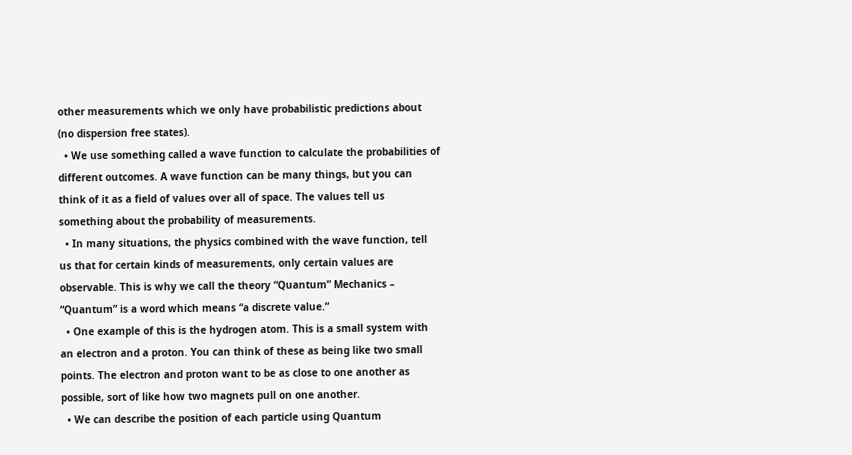other measurements which we only have probabilistic predictions about (no dispersion free states).
  • We use something called a wave function to calculate the probabilities of different outcomes. A wave function can be many things, but you can think of it as a field of values over all of space. The values tell us something about the probability of measurements.
  • In many situations, the physics combined with the wave function, tell us that for certain kinds of measurements, only certain values are observable. This is why we call the theory “Quantum” Mechanics – “Quantum” is a word which means “a discrete value.”
  • One example of this is the hydrogen atom. This is a small system with an electron and a proton. You can think of these as being like two small points. The electron and proton want to be as close to one another as possible, sort of like how two magnets pull on one another.
  • We can describe the position of each particle using Quantum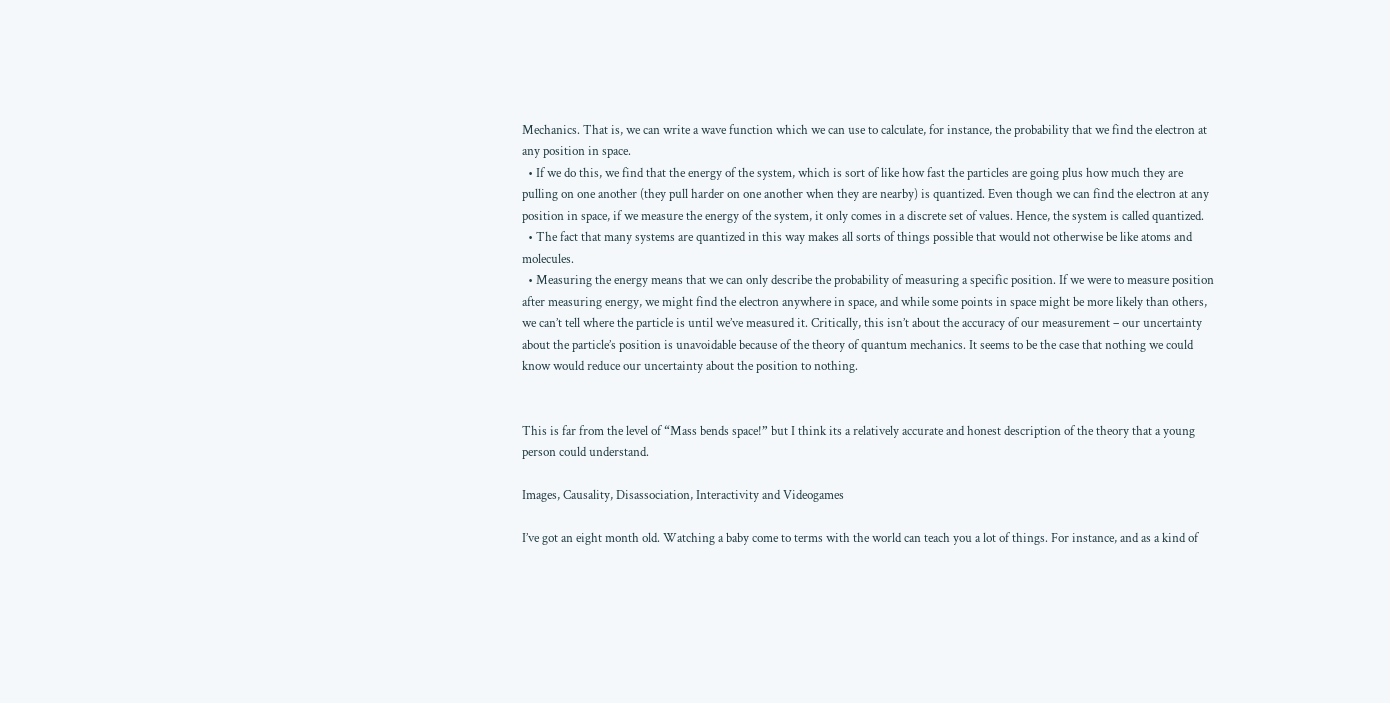Mechanics. That is, we can write a wave function which we can use to calculate, for instance, the probability that we find the electron at any position in space.
  • If we do this, we find that the energy of the system, which is sort of like how fast the particles are going plus how much they are pulling on one another (they pull harder on one another when they are nearby) is quantized. Even though we can find the electron at any position in space, if we measure the energy of the system, it only comes in a discrete set of values. Hence, the system is called quantized.
  • The fact that many systems are quantized in this way makes all sorts of things possible that would not otherwise be like atoms and molecules.
  • Measuring the energy means that we can only describe the probability of measuring a specific position. If we were to measure position after measuring energy, we might find the electron anywhere in space, and while some points in space might be more likely than others, we can’t tell where the particle is until we’ve measured it. Critically, this isn’t about the accuracy of our measurement – our uncertainty about the particle’s position is unavoidable because of the theory of quantum mechanics. It seems to be the case that nothing we could know would reduce our uncertainty about the position to nothing.


This is far from the level of “Mass bends space!” but I think its a relatively accurate and honest description of the theory that a young person could understand.

Images, Causality, Disassociation, Interactivity and Videogames

I’ve got an eight month old. Watching a baby come to terms with the world can teach you a lot of things. For instance, and as a kind of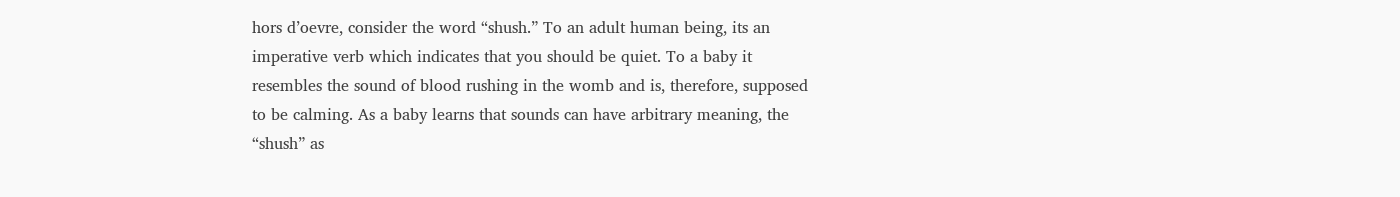hors d’oevre, consider the word “shush.” To an adult human being, its an imperative verb which indicates that you should be quiet. To a baby it resembles the sound of blood rushing in the womb and is, therefore, supposed to be calming. As a baby learns that sounds can have arbitrary meaning, the “shush” as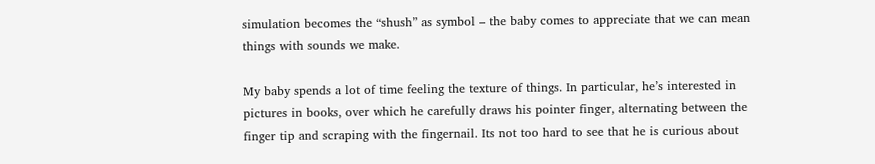simulation becomes the “shush” as symbol – the baby comes to appreciate that we can mean things with sounds we make.

My baby spends a lot of time feeling the texture of things. In particular, he’s interested in pictures in books, over which he carefully draws his pointer finger, alternating between the finger tip and scraping with the fingernail. Its not too hard to see that he is curious about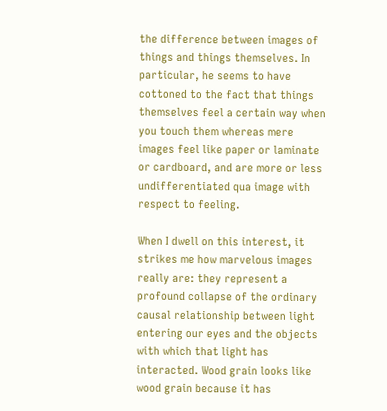the difference between images of things and things themselves. In particular, he seems to have cottoned to the fact that things themselves feel a certain way when you touch them whereas mere images feel like paper or laminate or cardboard, and are more or less undifferentiated qua image with respect to feeling.

When I dwell on this interest, it strikes me how marvelous images really are: they represent a profound collapse of the ordinary causal relationship between light entering our eyes and the objects with which that light has interacted. Wood grain looks like wood grain because it has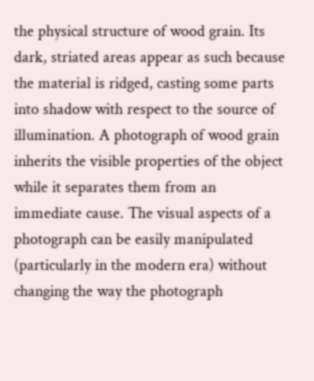the physical structure of wood grain. Its dark, striated areas appear as such because the material is ridged, casting some parts into shadow with respect to the source of illumination. A photograph of wood grain inherits the visible properties of the object while it separates them from an immediate cause. The visual aspects of a photograph can be easily manipulated (particularly in the modern era) without changing the way the photograph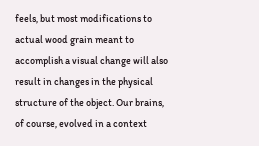feels, but most modifications to actual wood grain meant to accomplish a visual change will also result in changes in the physical structure of the object. Our brains, of course, evolved in a context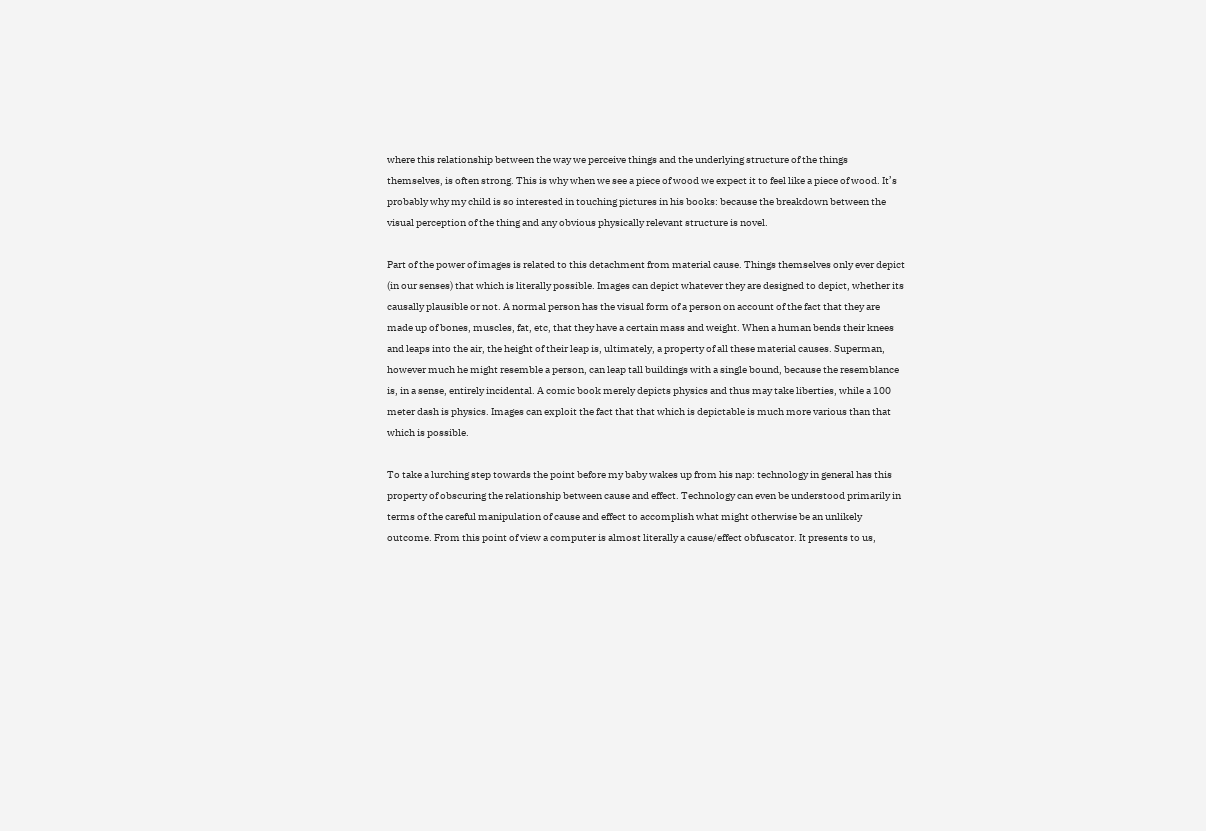where this relationship between the way we perceive things and the underlying structure of the things themselves, is often strong. This is why when we see a piece of wood we expect it to feel like a piece of wood. It’s probably why my child is so interested in touching pictures in his books: because the breakdown between the visual perception of the thing and any obvious physically relevant structure is novel.

Part of the power of images is related to this detachment from material cause. Things themselves only ever depict (in our senses) that which is literally possible. Images can depict whatever they are designed to depict, whether its causally plausible or not. A normal person has the visual form of a person on account of the fact that they are made up of bones, muscles, fat, etc, that they have a certain mass and weight. When a human bends their knees and leaps into the air, the height of their leap is, ultimately, a property of all these material causes. Superman,  however much he might resemble a person, can leap tall buildings with a single bound, because the resemblance is, in a sense, entirely incidental. A comic book merely depicts physics and thus may take liberties, while a 100 meter dash is physics. Images can exploit the fact that that which is depictable is much more various than that which is possible.

To take a lurching step towards the point before my baby wakes up from his nap: technology in general has this property of obscuring the relationship between cause and effect. Technology can even be understood primarily in terms of the careful manipulation of cause and effect to accomplish what might otherwise be an unlikely outcome. From this point of view a computer is almost literally a cause/effect obfuscator. It presents to us,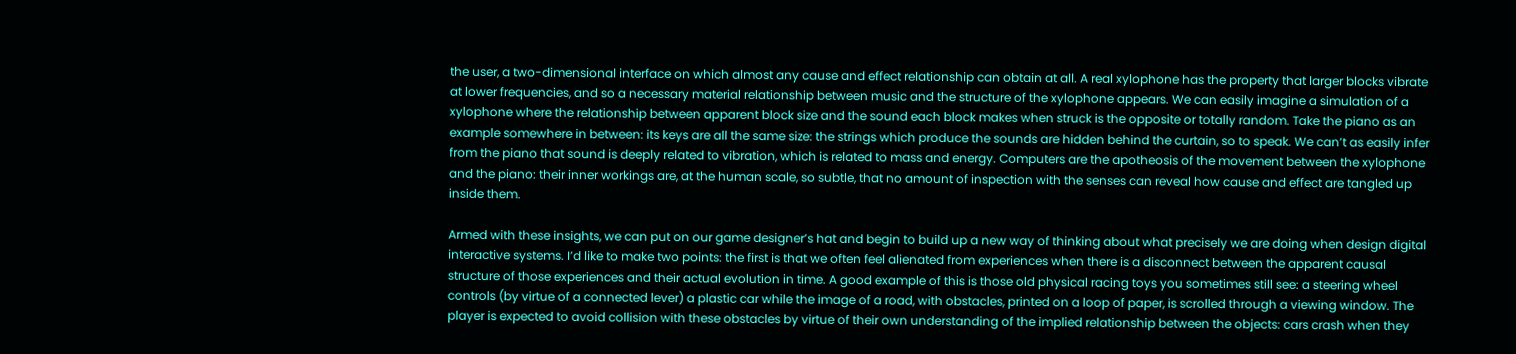the user, a two-dimensional interface on which almost any cause and effect relationship can obtain at all. A real xylophone has the property that larger blocks vibrate at lower frequencies, and so a necessary material relationship between music and the structure of the xylophone appears. We can easily imagine a simulation of a xylophone where the relationship between apparent block size and the sound each block makes when struck is the opposite or totally random. Take the piano as an example somewhere in between: its keys are all the same size: the strings which produce the sounds are hidden behind the curtain, so to speak. We can’t as easily infer from the piano that sound is deeply related to vibration, which is related to mass and energy. Computers are the apotheosis of the movement between the xylophone and the piano: their inner workings are, at the human scale, so subtle, that no amount of inspection with the senses can reveal how cause and effect are tangled up inside them.

Armed with these insights, we can put on our game designer’s hat and begin to build up a new way of thinking about what precisely we are doing when design digital interactive systems. I’d like to make two points: the first is that we often feel alienated from experiences when there is a disconnect between the apparent causal structure of those experiences and their actual evolution in time. A good example of this is those old physical racing toys you sometimes still see: a steering wheel controls (by virtue of a connected lever) a plastic car while the image of a road, with obstacles, printed on a loop of paper, is scrolled through a viewing window. The player is expected to avoid collision with these obstacles by virtue of their own understanding of the implied relationship between the objects: cars crash when they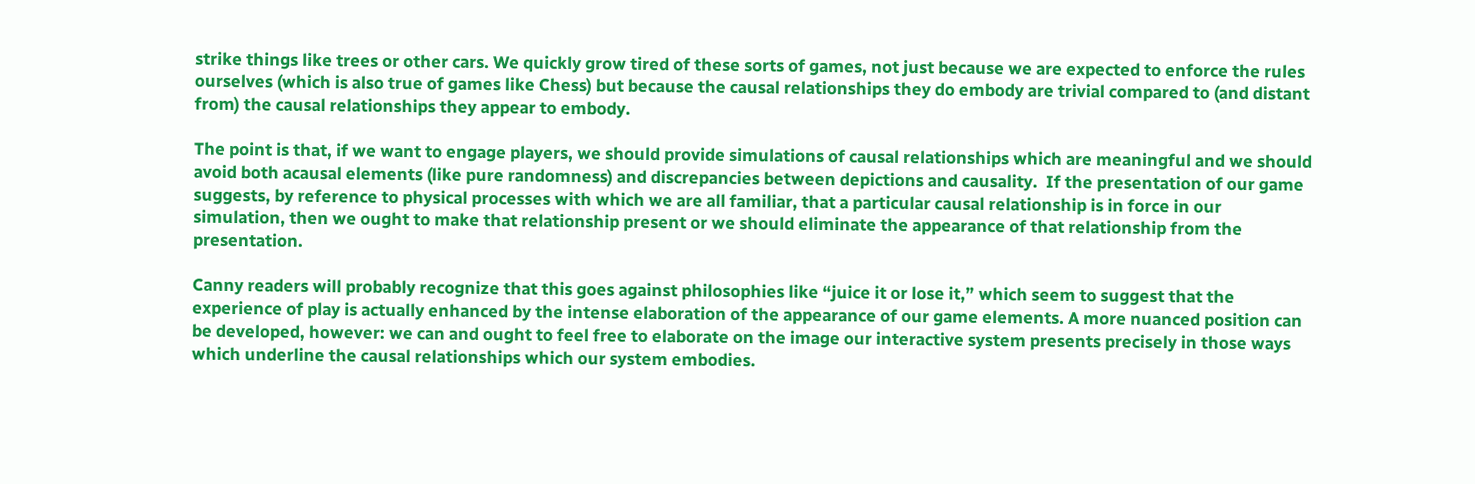strike things like trees or other cars. We quickly grow tired of these sorts of games, not just because we are expected to enforce the rules ourselves (which is also true of games like Chess) but because the causal relationships they do embody are trivial compared to (and distant from) the causal relationships they appear to embody.

The point is that, if we want to engage players, we should provide simulations of causal relationships which are meaningful and we should avoid both acausal elements (like pure randomness) and discrepancies between depictions and causality.  If the presentation of our game suggests, by reference to physical processes with which we are all familiar, that a particular causal relationship is in force in our simulation, then we ought to make that relationship present or we should eliminate the appearance of that relationship from the presentation.

Canny readers will probably recognize that this goes against philosophies like “juice it or lose it,” which seem to suggest that the experience of play is actually enhanced by the intense elaboration of the appearance of our game elements. A more nuanced position can be developed, however: we can and ought to feel free to elaborate on the image our interactive system presents precisely in those ways which underline the causal relationships which our system embodies.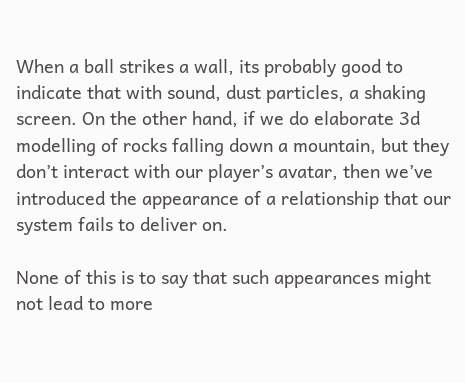When a ball strikes a wall, its probably good to indicate that with sound, dust particles, a shaking screen. On the other hand, if we do elaborate 3d modelling of rocks falling down a mountain, but they don’t interact with our player’s avatar, then we’ve introduced the appearance of a relationship that our system fails to deliver on.

None of this is to say that such appearances might not lead to more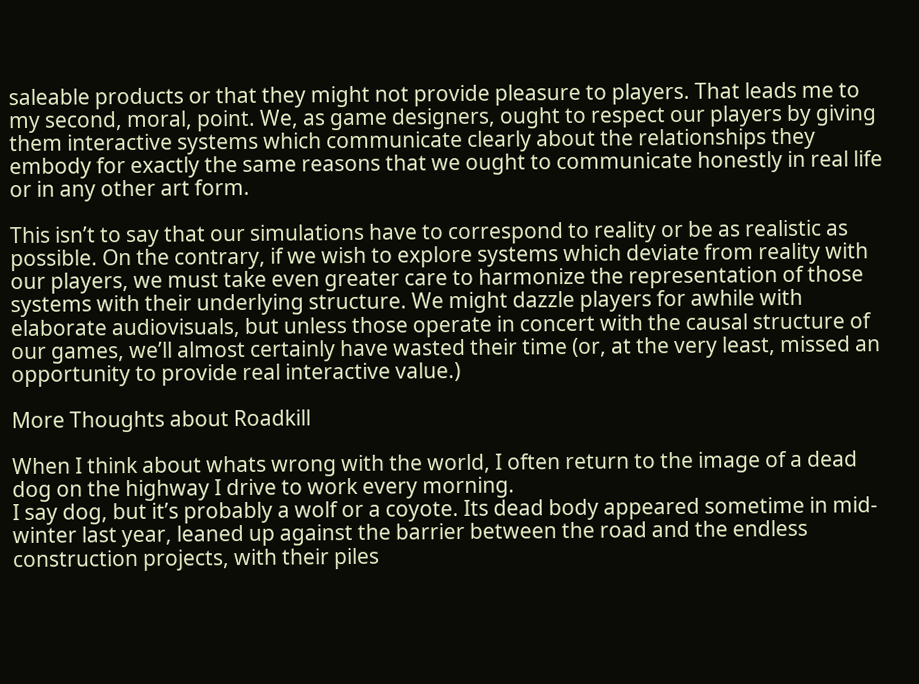saleable products or that they might not provide pleasure to players. That leads me to my second, moral, point. We, as game designers, ought to respect our players by giving them interactive systems which communicate clearly about the relationships they embody for exactly the same reasons that we ought to communicate honestly in real life or in any other art form.

This isn’t to say that our simulations have to correspond to reality or be as realistic as possible. On the contrary, if we wish to explore systems which deviate from reality with our players, we must take even greater care to harmonize the representation of those systems with their underlying structure. We might dazzle players for awhile with elaborate audiovisuals, but unless those operate in concert with the causal structure of our games, we’ll almost certainly have wasted their time (or, at the very least, missed an opportunity to provide real interactive value.)

More Thoughts about Roadkill

When I think about whats wrong with the world, I often return to the image of a dead dog on the highway I drive to work every morning.
I say dog, but it’s probably a wolf or a coyote. Its dead body appeared sometime in mid-winter last year, leaned up against the barrier between the road and the endless construction projects, with their piles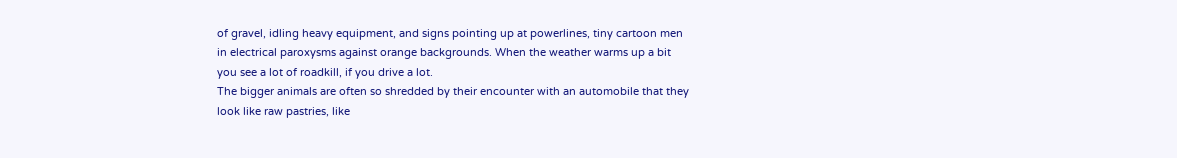of gravel, idling heavy equipment, and signs pointing up at powerlines, tiny cartoon men in electrical paroxysms against orange backgrounds. When the weather warms up a bit you see a lot of roadkill, if you drive a lot.
The bigger animals are often so shredded by their encounter with an automobile that they look like raw pastries, like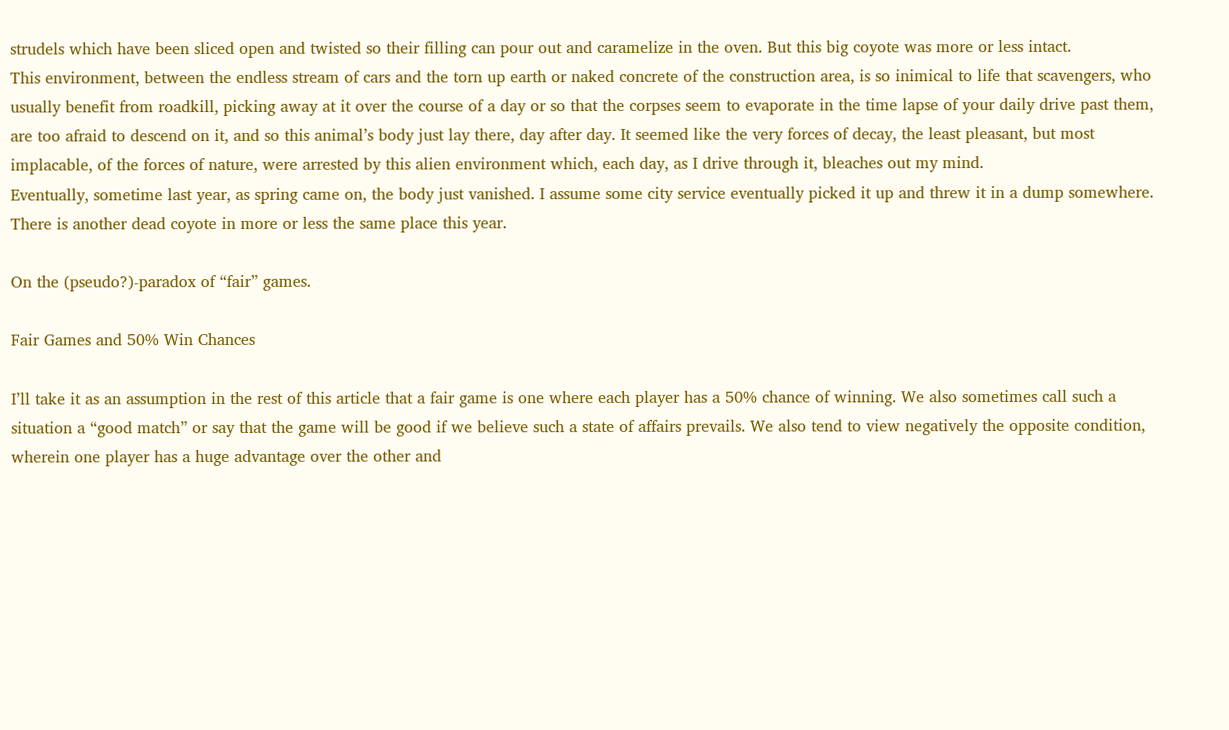strudels which have been sliced open and twisted so their filling can pour out and caramelize in the oven. But this big coyote was more or less intact.
This environment, between the endless stream of cars and the torn up earth or naked concrete of the construction area, is so inimical to life that scavengers, who usually benefit from roadkill, picking away at it over the course of a day or so that the corpses seem to evaporate in the time lapse of your daily drive past them, are too afraid to descend on it, and so this animal’s body just lay there, day after day. It seemed like the very forces of decay, the least pleasant, but most implacable, of the forces of nature, were arrested by this alien environment which, each day, as I drive through it, bleaches out my mind.
Eventually, sometime last year, as spring came on, the body just vanished. I assume some city service eventually picked it up and threw it in a dump somewhere.
There is another dead coyote in more or less the same place this year.

On the (pseudo?)-paradox of “fair” games.

Fair Games and 50% Win Chances

I’ll take it as an assumption in the rest of this article that a fair game is one where each player has a 50% chance of winning. We also sometimes call such a situation a “good match” or say that the game will be good if we believe such a state of affairs prevails. We also tend to view negatively the opposite condition, wherein one player has a huge advantage over the other and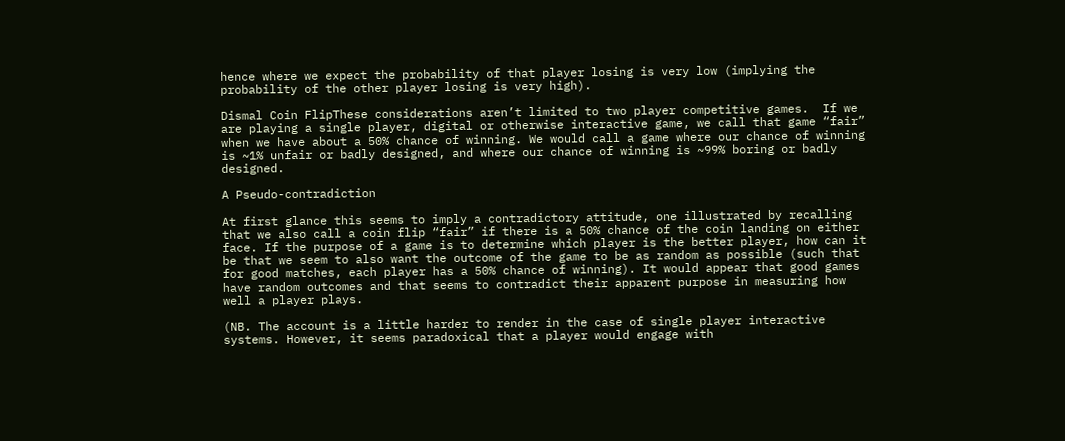hence where we expect the probability of that player losing is very low (implying the probability of the other player losing is very high).

Dismal Coin FlipThese considerations aren’t limited to two player competitive games.  If we are playing a single player, digital or otherwise interactive game, we call that game “fair” when we have about a 50% chance of winning. We would call a game where our chance of winning is ~1% unfair or badly designed, and where our chance of winning is ~99% boring or badly designed.

A Pseudo-contradiction

At first glance this seems to imply a contradictory attitude, one illustrated by recalling that we also call a coin flip “fair” if there is a 50% chance of the coin landing on either face. If the purpose of a game is to determine which player is the better player, how can it be that we seem to also want the outcome of the game to be as random as possible (such that for good matches, each player has a 50% chance of winning). It would appear that good games have random outcomes and that seems to contradict their apparent purpose in measuring how well a player plays.

(NB. The account is a little harder to render in the case of single player interactive systems. However, it seems paradoxical that a player would engage with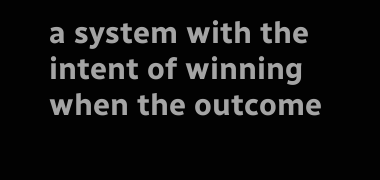a system with the intent of winning when the outcome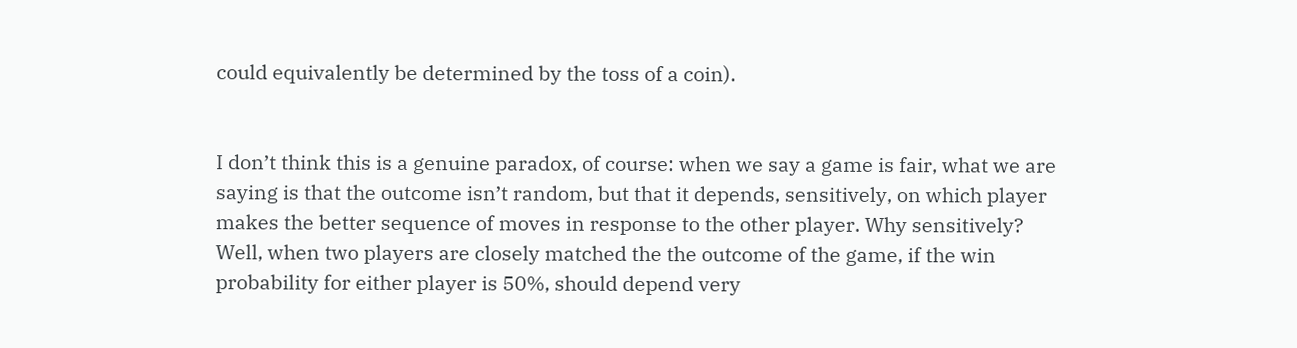could equivalently be determined by the toss of a coin).


I don’t think this is a genuine paradox, of course: when we say a game is fair, what we are saying is that the outcome isn’t random, but that it depends, sensitively, on which player makes the better sequence of moves in response to the other player. Why sensitively? Well, when two players are closely matched the the outcome of the game, if the win probability for either player is 50%, should depend very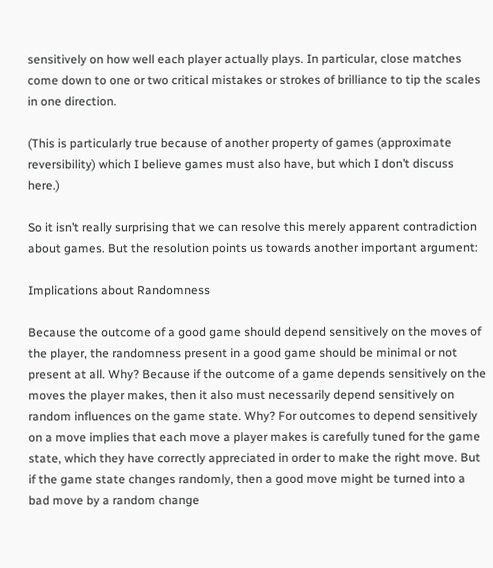sensitively on how well each player actually plays. In particular, close matches come down to one or two critical mistakes or strokes of brilliance to tip the scales in one direction.

(This is particularly true because of another property of games (approximate reversibility) which I believe games must also have, but which I don’t discuss here.)

So it isn’t really surprising that we can resolve this merely apparent contradiction about games. But the resolution points us towards another important argument:

Implications about Randomness

Because the outcome of a good game should depend sensitively on the moves of the player, the randomness present in a good game should be minimal or not present at all. Why? Because if the outcome of a game depends sensitively on the moves the player makes, then it also must necessarily depend sensitively on random influences on the game state. Why? For outcomes to depend sensitively on a move implies that each move a player makes is carefully tuned for the game state, which they have correctly appreciated in order to make the right move. But if the game state changes randomly, then a good move might be turned into a bad move by a random change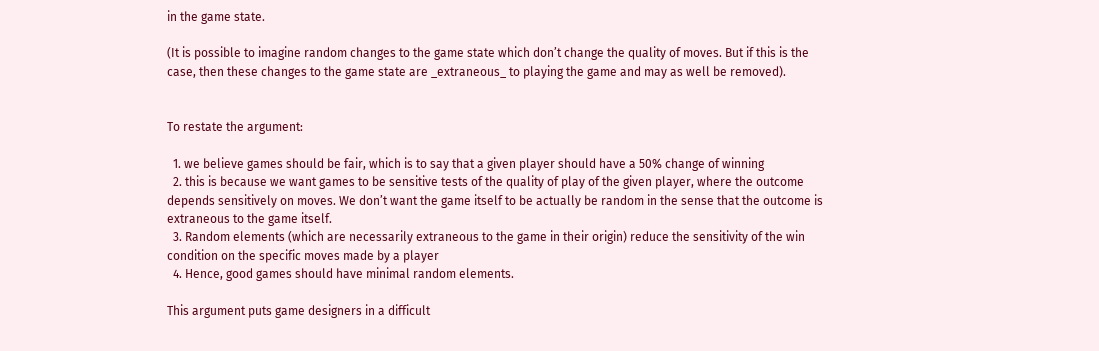in the game state.

(It is possible to imagine random changes to the game state which don’t change the quality of moves. But if this is the case, then these changes to the game state are _extraneous_ to playing the game and may as well be removed).


To restate the argument:

  1. we believe games should be fair, which is to say that a given player should have a 50% change of winning
  2. this is because we want games to be sensitive tests of the quality of play of the given player, where the outcome depends sensitively on moves. We don’t want the game itself to be actually be random in the sense that the outcome is extraneous to the game itself.
  3. Random elements (which are necessarily extraneous to the game in their origin) reduce the sensitivity of the win condition on the specific moves made by a player
  4. Hence, good games should have minimal random elements.

This argument puts game designers in a difficult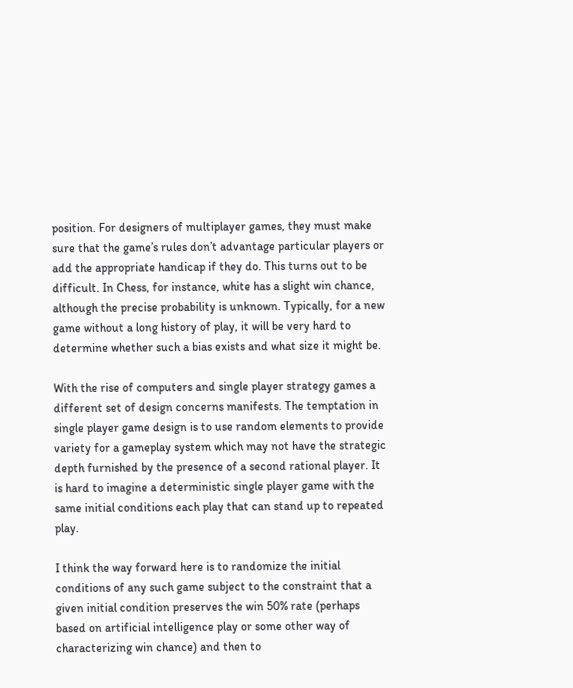position. For designers of multiplayer games, they must make sure that the game’s rules don’t advantage particular players or add the appropriate handicap if they do. This turns out to be difficult. In Chess, for instance, white has a slight win chance, although the precise probability is unknown. Typically, for a new game without a long history of play, it will be very hard to determine whether such a bias exists and what size it might be.

With the rise of computers and single player strategy games a different set of design concerns manifests. The temptation in single player game design is to use random elements to provide variety for a gameplay system which may not have the strategic depth furnished by the presence of a second rational player. It is hard to imagine a deterministic single player game with the same initial conditions each play that can stand up to repeated play.

I think the way forward here is to randomize the initial conditions of any such game subject to the constraint that a given initial condition preserves the win 50% rate (perhaps based on artificial intelligence play or some other way of characterizing win chance) and then to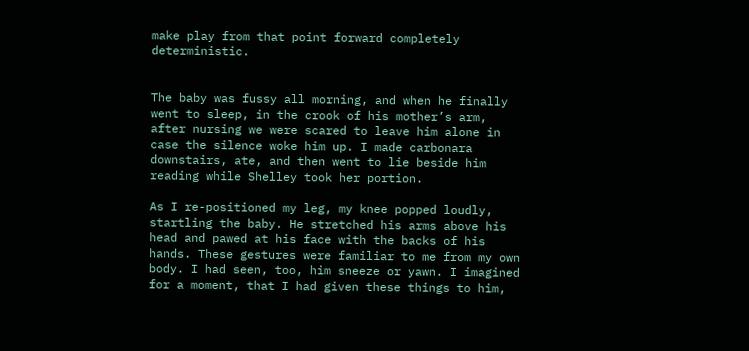make play from that point forward completely deterministic.


The baby was fussy all morning, and when he finally went to sleep, in the crook of his mother’s arm, after nursing we were scared to leave him alone in case the silence woke him up. I made carbonara downstairs, ate, and then went to lie beside him reading while Shelley took her portion.

As I re-positioned my leg, my knee popped loudly, startling the baby. He stretched his arms above his head and pawed at his face with the backs of his hands. These gestures were familiar to me from my own body. I had seen, too, him sneeze or yawn. I imagined for a moment, that I had given these things to him,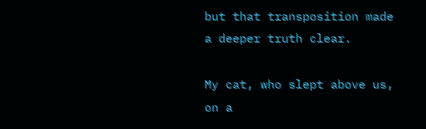but that transposition made a deeper truth clear.

My cat, who slept above us, on a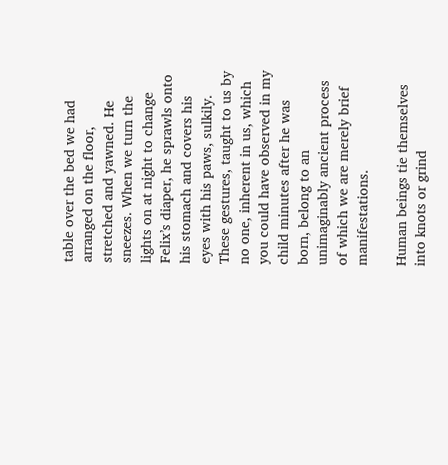table over the bed we had arranged on the floor, stretched and yawned. He sneezes. When we turn the lights on at night to change Felix’s diaper, he sprawls onto his stomach and covers his eyes with his paws, sulkily. These gestures, taught to us by no one, inherent in us, which you could have observed in my child minutes after he was born, belong to an unimaginably ancient process of which we are merely brief manifestations.

Human beings tie themselves into knots or grind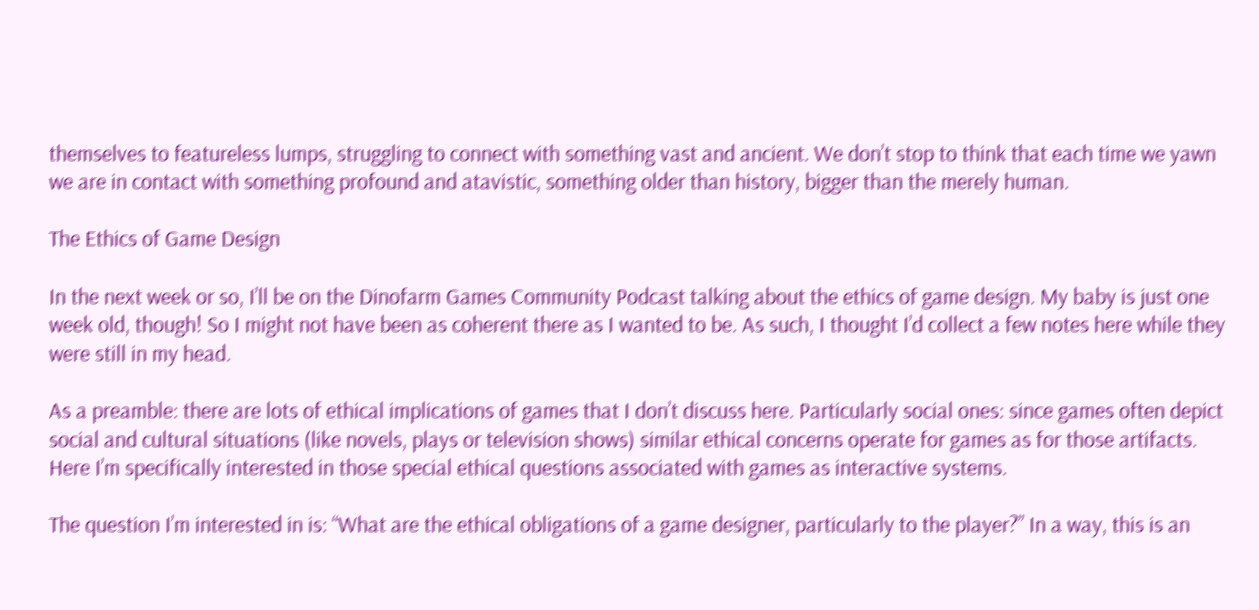themselves to featureless lumps, struggling to connect with something vast and ancient. We don’t stop to think that each time we yawn we are in contact with something profound and atavistic, something older than history, bigger than the merely human.

The Ethics of Game Design

In the next week or so, I’ll be on the Dinofarm Games Community Podcast talking about the ethics of game design. My baby is just one week old, though! So I might not have been as coherent there as I wanted to be. As such, I thought I’d collect a few notes here while they were still in my head.

As a preamble: there are lots of ethical implications of games that I don’t discuss here. Particularly social ones: since games often depict social and cultural situations (like novels, plays or television shows) similar ethical concerns operate for games as for those artifacts. Here I’m specifically interested in those special ethical questions associated with games as interactive systems.

The question I’m interested in is: “What are the ethical obligations of a game designer, particularly to the player?” In a way, this is an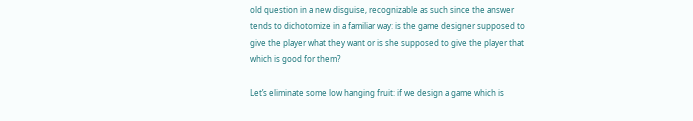old question in a new disguise, recognizable as such since the answer tends to dichotomize in a familiar way: is the game designer supposed to give the player what they want or is she supposed to give the player that which is good for them?

Let’s eliminate some low hanging fruit: if we design a game which is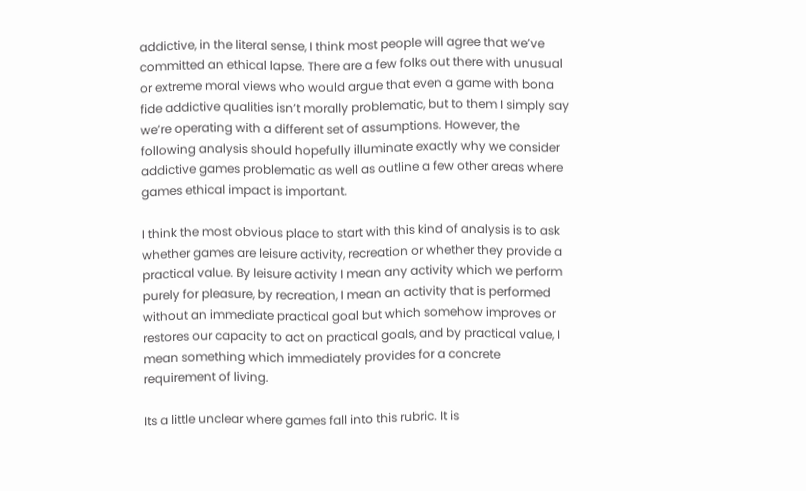addictive, in the literal sense, I think most people will agree that we’ve committed an ethical lapse. There are a few folks out there with unusual or extreme moral views who would argue that even a game with bona fide addictive qualities isn’t morally problematic, but to them I simply say we’re operating with a different set of assumptions. However, the following analysis should hopefully illuminate exactly why we consider addictive games problematic as well as outline a few other areas where games ethical impact is important.

I think the most obvious place to start with this kind of analysis is to ask whether games are leisure activity, recreation or whether they provide a practical value. By leisure activity I mean any activity which we perform purely for pleasure, by recreation, I mean an activity that is performed without an immediate practical goal but which somehow improves or restores our capacity to act on practical goals, and by practical value, I mean something which immediately provides for a concrete requirement of living.

Its a little unclear where games fall into this rubric. It is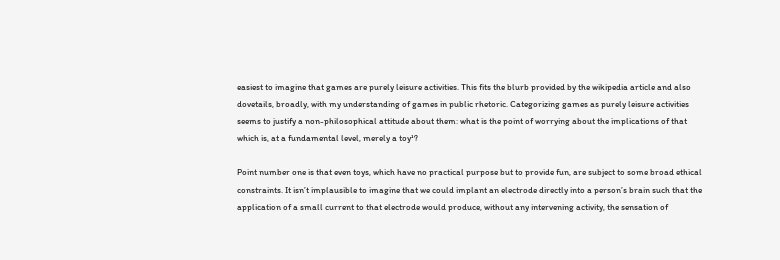easiest to imagine that games are purely leisure activities. This fits the blurb provided by the wikipedia article and also dovetails, broadly, with my understanding of games in public rhetoric. Categorizing games as purely leisure activities seems to justify a non-philosophical attitude about them: what is the point of worrying about the implications of that which is, at a fundamental level, merely a toy¹?

Point number one is that even toys, which have no practical purpose but to provide fun, are subject to some broad ethical constraints. It isn’t implausible to imagine that we could implant an electrode directly into a person’s brain such that the application of a small current to that electrode would produce, without any intervening activity, the sensation of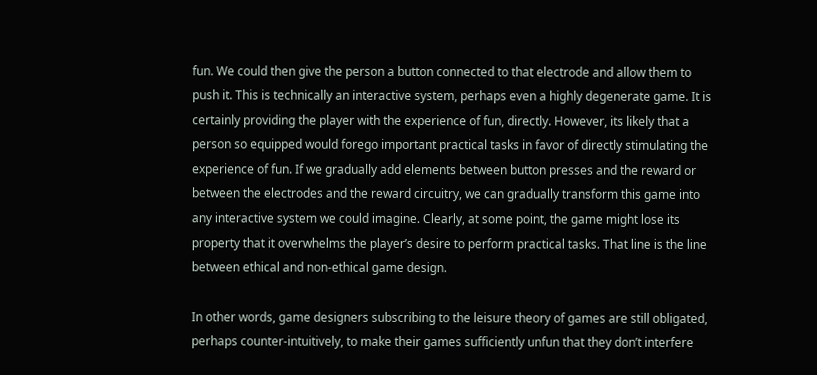fun. We could then give the person a button connected to that electrode and allow them to push it. This is technically an interactive system, perhaps even a highly degenerate game. It is certainly providing the player with the experience of fun, directly. However, its likely that a person so equipped would forego important practical tasks in favor of directly stimulating the experience of fun. If we gradually add elements between button presses and the reward or between the electrodes and the reward circuitry, we can gradually transform this game into any interactive system we could imagine. Clearly, at some point, the game might lose its property that it overwhelms the player’s desire to perform practical tasks. That line is the line between ethical and non-ethical game design.

In other words, game designers subscribing to the leisure theory of games are still obligated, perhaps counter-intuitively, to make their games sufficiently unfun that they don’t interfere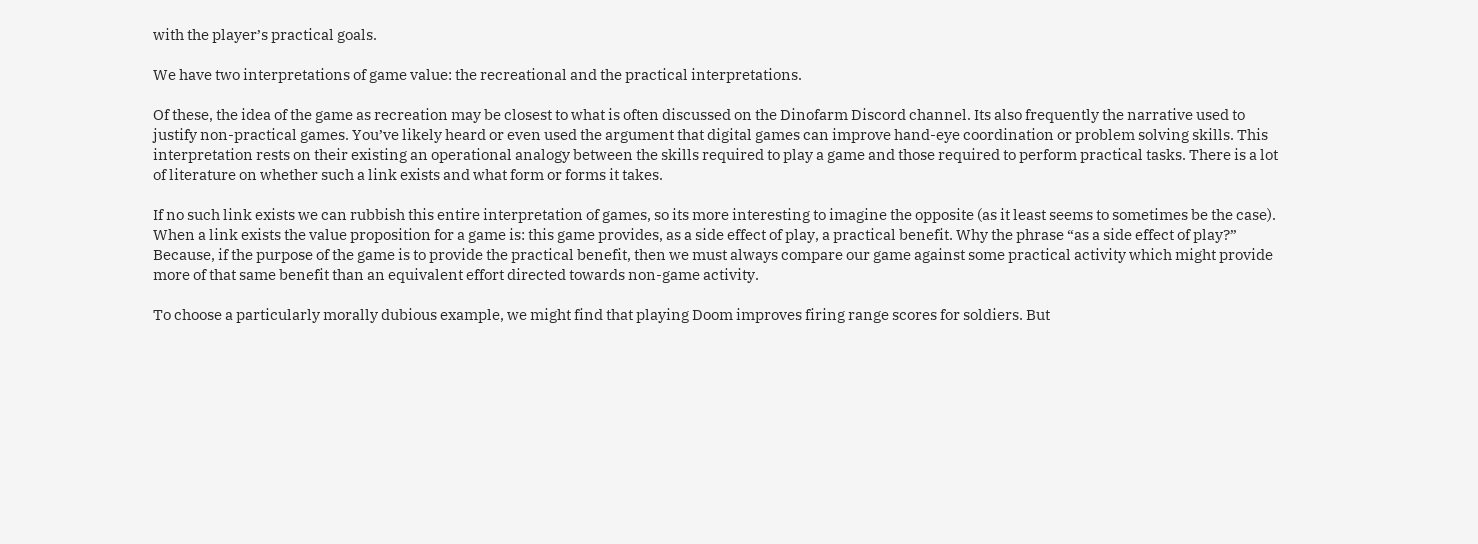with the player’s practical goals.

We have two interpretations of game value: the recreational and the practical interpretations.

Of these, the idea of the game as recreation may be closest to what is often discussed on the Dinofarm Discord channel. Its also frequently the narrative used to justify non-practical games. You’ve likely heard or even used the argument that digital games can improve hand-eye coordination or problem solving skills. This interpretation rests on their existing an operational analogy between the skills required to play a game and those required to perform practical tasks. There is a lot of literature on whether such a link exists and what form or forms it takes.

If no such link exists we can rubbish this entire interpretation of games, so its more interesting to imagine the opposite (as it least seems to sometimes be the case). When a link exists the value proposition for a game is: this game provides, as a side effect of play, a practical benefit. Why the phrase “as a side effect of play?” Because, if the purpose of the game is to provide the practical benefit, then we must always compare our game against some practical activity which might provide more of that same benefit than an equivalent effort directed towards non-game activity.

To choose a particularly morally dubious example, we might find that playing Doom improves firing range scores for soldiers. But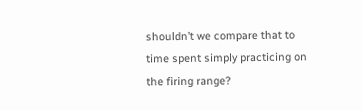shouldn’t we compare that to time spent simply practicing on the firing range?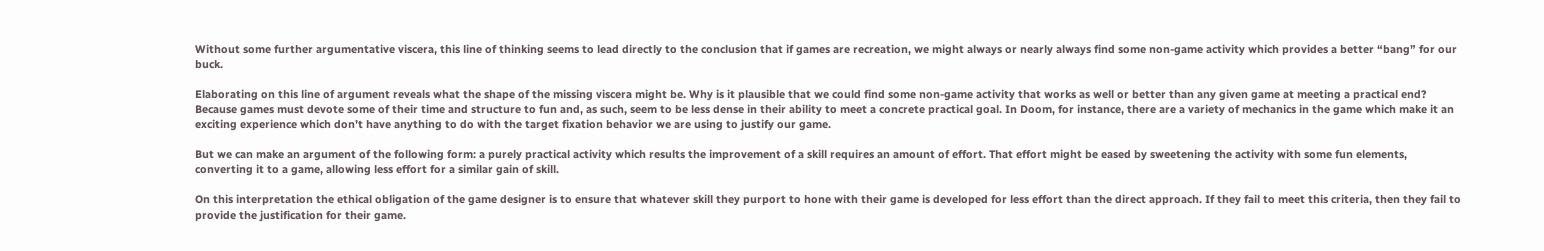Without some further argumentative viscera, this line of thinking seems to lead directly to the conclusion that if games are recreation, we might always or nearly always find some non-game activity which provides a better “bang” for our buck.

Elaborating on this line of argument reveals what the shape of the missing viscera might be. Why is it plausible that we could find some non-game activity that works as well or better than any given game at meeting a practical end? Because games must devote some of their time and structure to fun and, as such, seem to be less dense in their ability to meet a concrete practical goal. In Doom, for instance, there are a variety of mechanics in the game which make it an exciting experience which don’t have anything to do with the target fixation behavior we are using to justify our game.

But we can make an argument of the following form: a purely practical activity which results the improvement of a skill requires an amount of effort. That effort might be eased by sweetening the activity with some fun elements, converting it to a game, allowing less effort for a similar gain of skill.

On this interpretation the ethical obligation of the game designer is to ensure that whatever skill they purport to hone with their game is developed for less effort than the direct approach. If they fail to meet this criteria, then they fail to provide the justification for their game.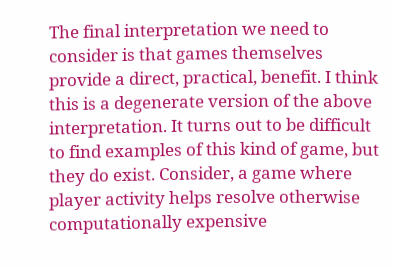The final interpretation we need to consider is that games themselves provide a direct, practical, benefit. I think this is a degenerate version of the above interpretation. It turns out to be difficult to find examples of this kind of game, but they do exist. Consider, a game where player activity helps resolve otherwise computationally expensive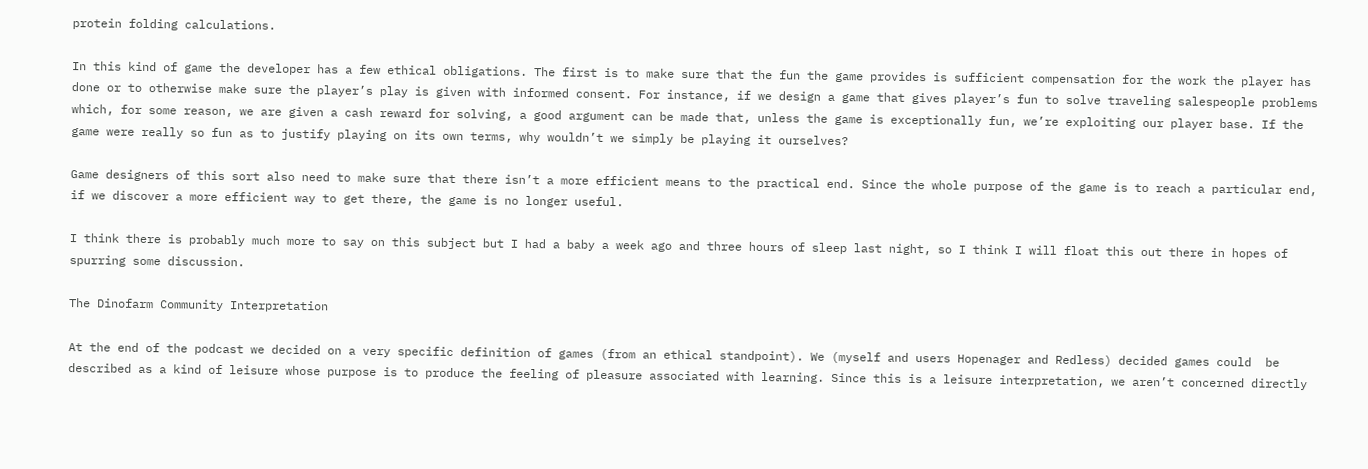protein folding calculations.

In this kind of game the developer has a few ethical obligations. The first is to make sure that the fun the game provides is sufficient compensation for the work the player has done or to otherwise make sure the player’s play is given with informed consent. For instance, if we design a game that gives player’s fun to solve traveling salespeople problems which, for some reason, we are given a cash reward for solving, a good argument can be made that, unless the game is exceptionally fun, we’re exploiting our player base. If the game were really so fun as to justify playing on its own terms, why wouldn’t we simply be playing it ourselves?

Game designers of this sort also need to make sure that there isn’t a more efficient means to the practical end. Since the whole purpose of the game is to reach a particular end, if we discover a more efficient way to get there, the game is no longer useful.

I think there is probably much more to say on this subject but I had a baby a week ago and three hours of sleep last night, so I think I will float this out there in hopes of spurring some discussion.

The Dinofarm Community Interpretation

At the end of the podcast we decided on a very specific definition of games (from an ethical standpoint). We (myself and users Hopenager and Redless) decided games could  be described as a kind of leisure whose purpose is to produce the feeling of pleasure associated with learning. Since this is a leisure interpretation, we aren’t concerned directly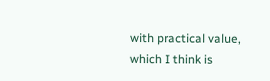with practical value, which I think is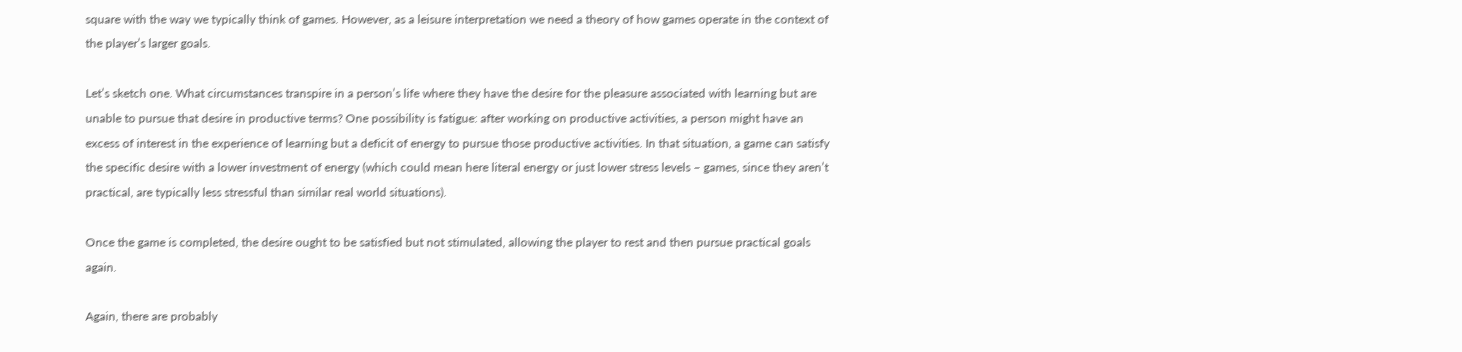square with the way we typically think of games. However, as a leisure interpretation we need a theory of how games operate in the context of the player’s larger goals.

Let’s sketch one. What circumstances transpire in a person’s life where they have the desire for the pleasure associated with learning but are unable to pursue that desire in productive terms? One possibility is fatigue: after working on productive activities, a person might have an excess of interest in the experience of learning but a deficit of energy to pursue those productive activities. In that situation, a game can satisfy the specific desire with a lower investment of energy (which could mean here literal energy or just lower stress levels – games, since they aren’t practical, are typically less stressful than similar real world situations).

Once the game is completed, the desire ought to be satisfied but not stimulated, allowing the player to rest and then pursue practical goals again.

Again, there are probably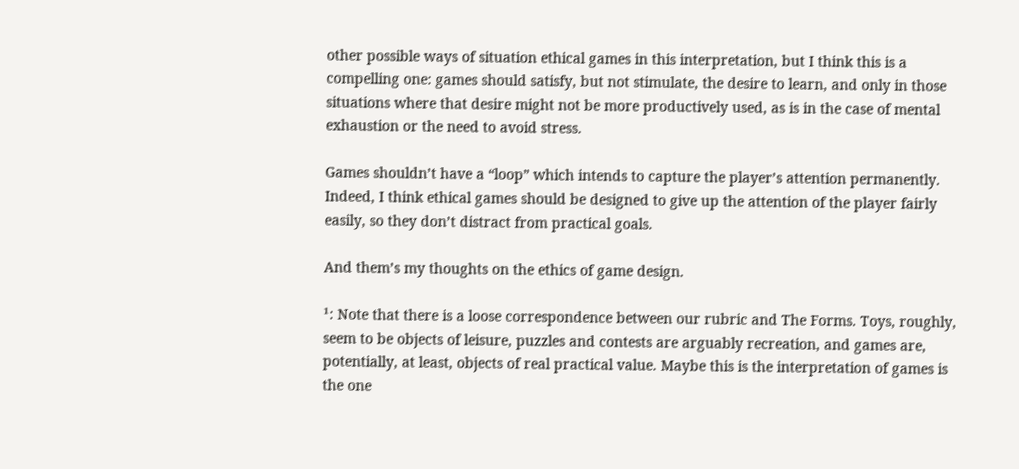other possible ways of situation ethical games in this interpretation, but I think this is a compelling one: games should satisfy, but not stimulate, the desire to learn, and only in those situations where that desire might not be more productively used, as is in the case of mental exhaustion or the need to avoid stress.

Games shouldn’t have a “loop” which intends to capture the player’s attention permanently. Indeed, I think ethical games should be designed to give up the attention of the player fairly easily, so they don’t distract from practical goals.

And them’s my thoughts on the ethics of game design.

¹: Note that there is a loose correspondence between our rubric and The Forms. Toys, roughly, seem to be objects of leisure, puzzles and contests are arguably recreation, and games are, potentially, at least, objects of real practical value. Maybe this is the interpretation of games is the one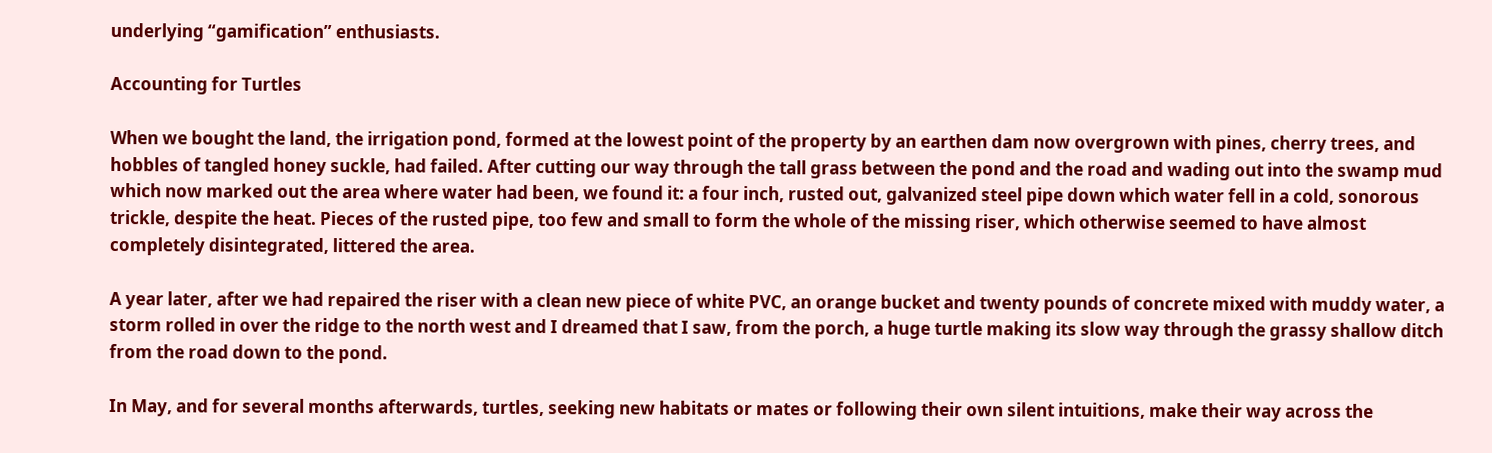underlying “gamification” enthusiasts.

Accounting for Turtles

When we bought the land, the irrigation pond, formed at the lowest point of the property by an earthen dam now overgrown with pines, cherry trees, and hobbles of tangled honey suckle, had failed. After cutting our way through the tall grass between the pond and the road and wading out into the swamp mud which now marked out the area where water had been, we found it: a four inch, rusted out, galvanized steel pipe down which water fell in a cold, sonorous trickle, despite the heat. Pieces of the rusted pipe, too few and small to form the whole of the missing riser, which otherwise seemed to have almost completely disintegrated, littered the area.

A year later, after we had repaired the riser with a clean new piece of white PVC, an orange bucket and twenty pounds of concrete mixed with muddy water, a storm rolled in over the ridge to the north west and I dreamed that I saw, from the porch, a huge turtle making its slow way through the grassy shallow ditch from the road down to the pond.

In May, and for several months afterwards, turtles, seeking new habitats or mates or following their own silent intuitions, make their way across the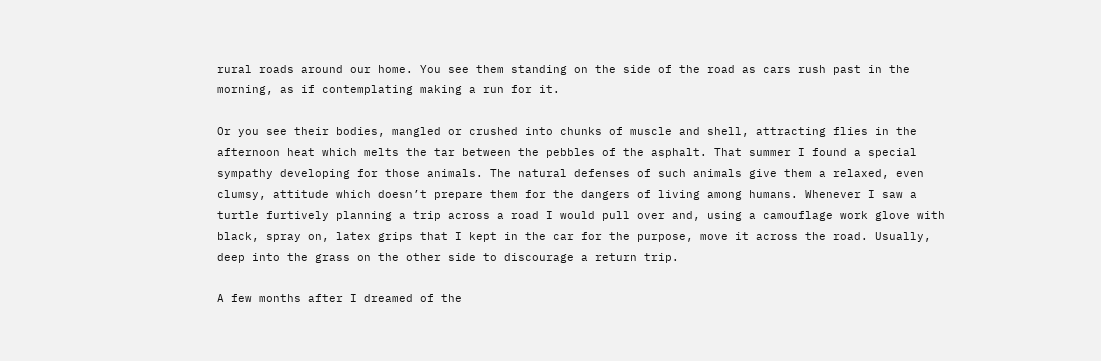rural roads around our home. You see them standing on the side of the road as cars rush past in the morning, as if contemplating making a run for it.

Or you see their bodies, mangled or crushed into chunks of muscle and shell, attracting flies in the afternoon heat which melts the tar between the pebbles of the asphalt. That summer I found a special sympathy developing for those animals. The natural defenses of such animals give them a relaxed, even clumsy, attitude which doesn’t prepare them for the dangers of living among humans. Whenever I saw a turtle furtively planning a trip across a road I would pull over and, using a camouflage work glove with black, spray on, latex grips that I kept in the car for the purpose, move it across the road. Usually, deep into the grass on the other side to discourage a return trip.

A few months after I dreamed of the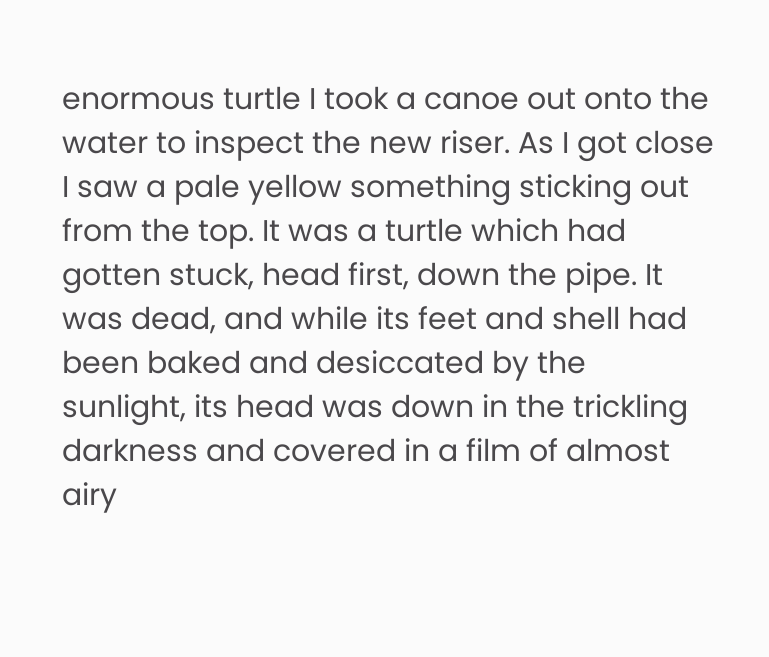enormous turtle I took a canoe out onto the water to inspect the new riser. As I got close I saw a pale yellow something sticking out from the top. It was a turtle which had gotten stuck, head first, down the pipe. It was dead, and while its feet and shell had been baked and desiccated by the sunlight, its head was down in the trickling darkness and covered in a film of almost airy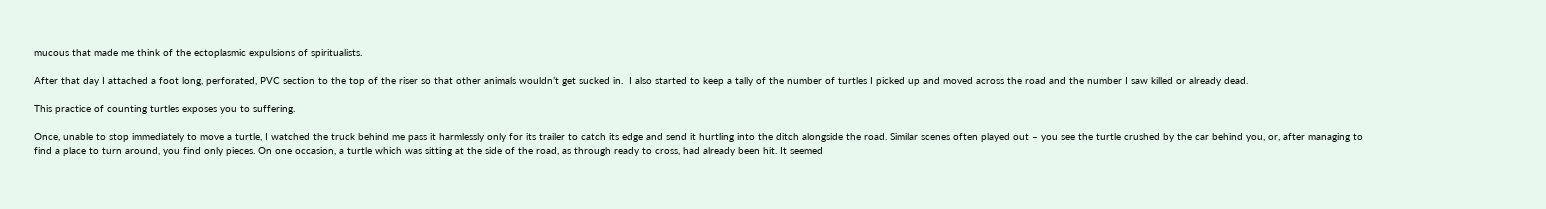mucous that made me think of the ectoplasmic expulsions of spiritualists.

After that day I attached a foot long, perforated, PVC section to the top of the riser so that other animals wouldn’t get sucked in.  I also started to keep a tally of the number of turtles I picked up and moved across the road and the number I saw killed or already dead.

This practice of counting turtles exposes you to suffering.

Once, unable to stop immediately to move a turtle, I watched the truck behind me pass it harmlessly only for its trailer to catch its edge and send it hurtling into the ditch alongside the road. Similar scenes often played out – you see the turtle crushed by the car behind you, or, after managing to find a place to turn around, you find only pieces. On one occasion, a turtle which was sitting at the side of the road, as through ready to cross, had already been hit. It seemed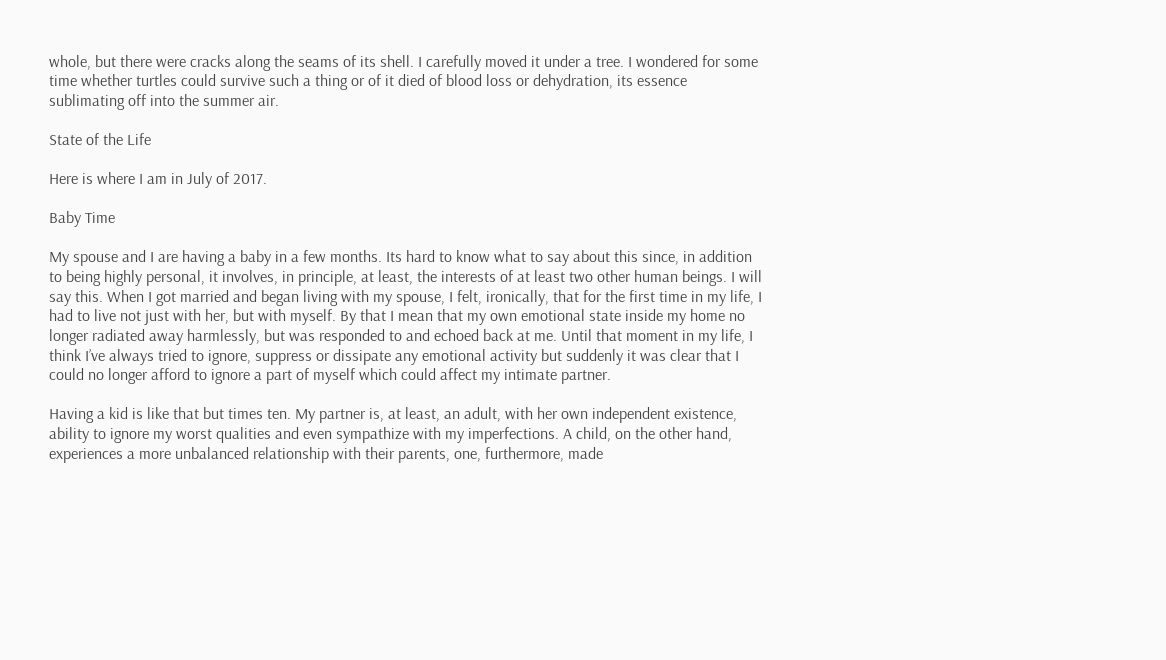whole, but there were cracks along the seams of its shell. I carefully moved it under a tree. I wondered for some time whether turtles could survive such a thing or of it died of blood loss or dehydration, its essence sublimating off into the summer air.

State of the Life

Here is where I am in July of 2017.

Baby Time

My spouse and I are having a baby in a few months. Its hard to know what to say about this since, in addition to being highly personal, it involves, in principle, at least, the interests of at least two other human beings. I will say this. When I got married and began living with my spouse, I felt, ironically, that for the first time in my life, I had to live not just with her, but with myself. By that I mean that my own emotional state inside my home no longer radiated away harmlessly, but was responded to and echoed back at me. Until that moment in my life, I think I’ve always tried to ignore, suppress or dissipate any emotional activity but suddenly it was clear that I could no longer afford to ignore a part of myself which could affect my intimate partner.

Having a kid is like that but times ten. My partner is, at least, an adult, with her own independent existence, ability to ignore my worst qualities and even sympathize with my imperfections. A child, on the other hand, experiences a more unbalanced relationship with their parents, one, furthermore, made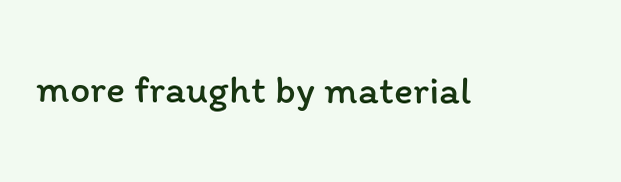more fraught by material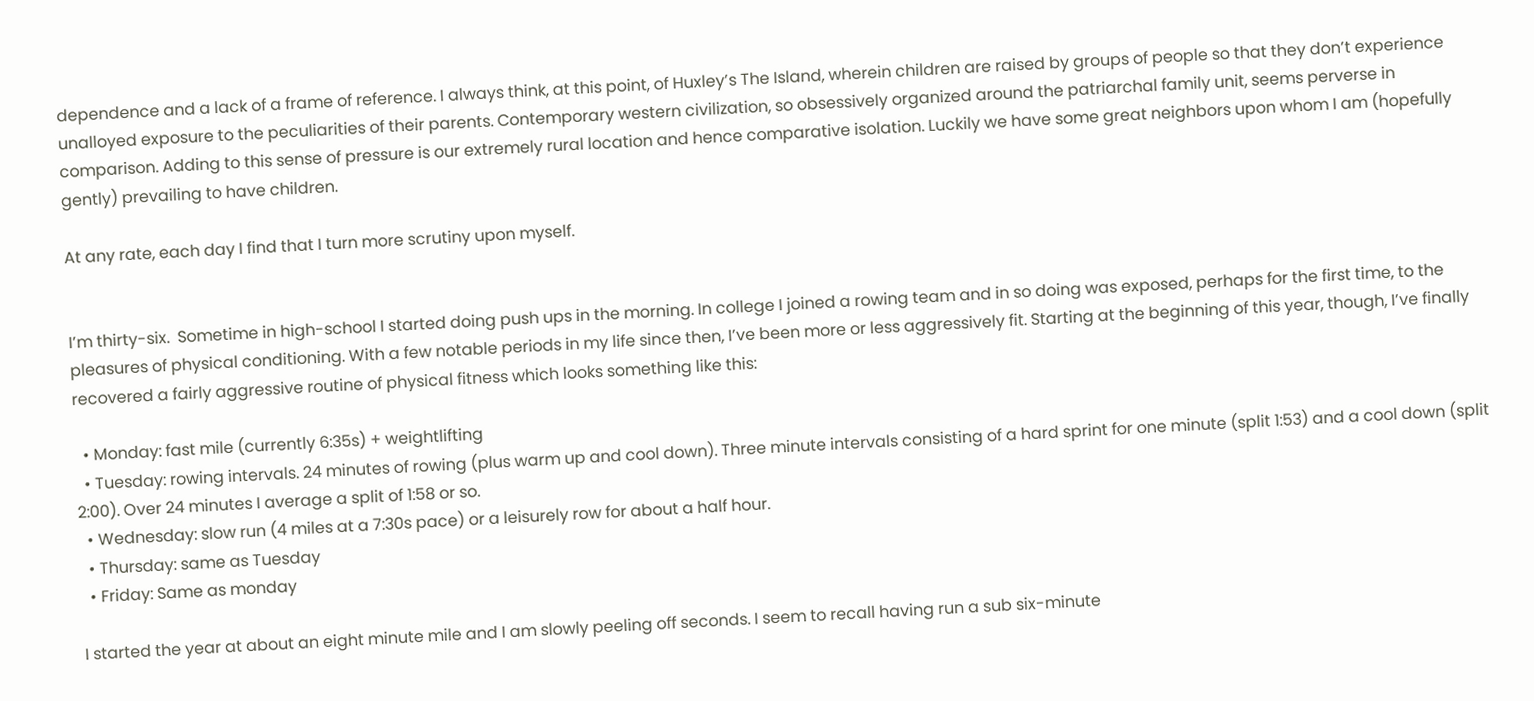dependence and a lack of a frame of reference. I always think, at this point, of Huxley’s The Island, wherein children are raised by groups of people so that they don’t experience unalloyed exposure to the peculiarities of their parents. Contemporary western civilization, so obsessively organized around the patriarchal family unit, seems perverse in comparison. Adding to this sense of pressure is our extremely rural location and hence comparative isolation. Luckily we have some great neighbors upon whom I am (hopefully gently) prevailing to have children.

At any rate, each day I find that I turn more scrutiny upon myself.


I’m thirty-six.  Sometime in high-school I started doing push ups in the morning. In college I joined a rowing team and in so doing was exposed, perhaps for the first time, to the pleasures of physical conditioning. With a few notable periods in my life since then, I’ve been more or less aggressively fit. Starting at the beginning of this year, though, I’ve finally recovered a fairly aggressive routine of physical fitness which looks something like this:

  • Monday: fast mile (currently 6:35s) + weightlifting
  • Tuesday: rowing intervals. 24 minutes of rowing (plus warm up and cool down). Three minute intervals consisting of a hard sprint for one minute (split 1:53) and a cool down (split 2:00). Over 24 minutes I average a split of 1:58 or so.
  • Wednesday: slow run (4 miles at a 7:30s pace) or a leisurely row for about a half hour.
  • Thursday: same as Tuesday
  • Friday: Same as monday

I started the year at about an eight minute mile and I am slowly peeling off seconds. I seem to recall having run a sub six-minute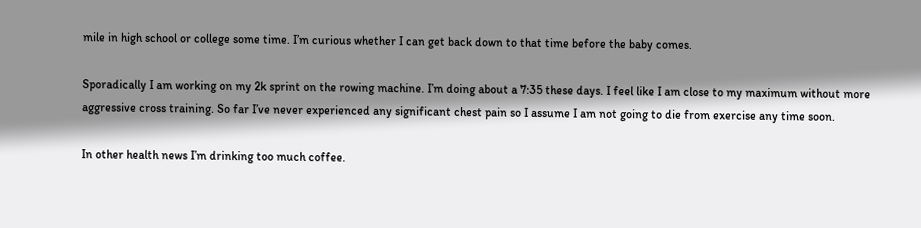mile in high school or college some time. I’m curious whether I can get back down to that time before the baby comes.

Sporadically I am working on my 2k sprint on the rowing machine. I’m doing about a 7:35 these days. I feel like I am close to my maximum without more aggressive cross training. So far I’ve never experienced any significant chest pain so I assume I am not going to die from exercise any time soon.

In other health news I’m drinking too much coffee.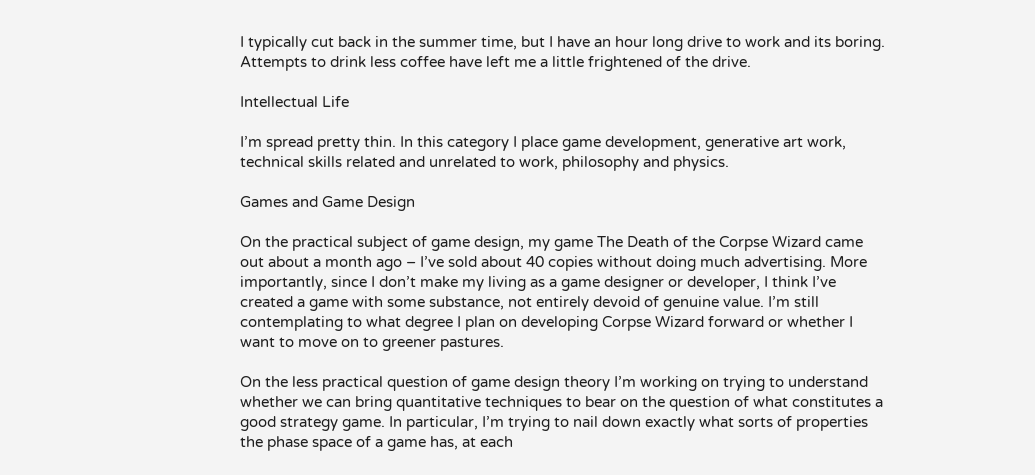I typically cut back in the summer time, but I have an hour long drive to work and its boring. Attempts to drink less coffee have left me a little frightened of the drive.

Intellectual Life

I’m spread pretty thin. In this category I place game development, generative art work, technical skills related and unrelated to work, philosophy and physics.

Games and Game Design

On the practical subject of game design, my game The Death of the Corpse Wizard came out about a month ago – I’ve sold about 40 copies without doing much advertising. More importantly, since I don’t make my living as a game designer or developer, I think I’ve created a game with some substance, not entirely devoid of genuine value. I’m still contemplating to what degree I plan on developing Corpse Wizard forward or whether I want to move on to greener pastures.

On the less practical question of game design theory I’m working on trying to understand whether we can bring quantitative techniques to bear on the question of what constitutes a good strategy game. In particular, I’m trying to nail down exactly what sorts of properties the phase space of a game has, at each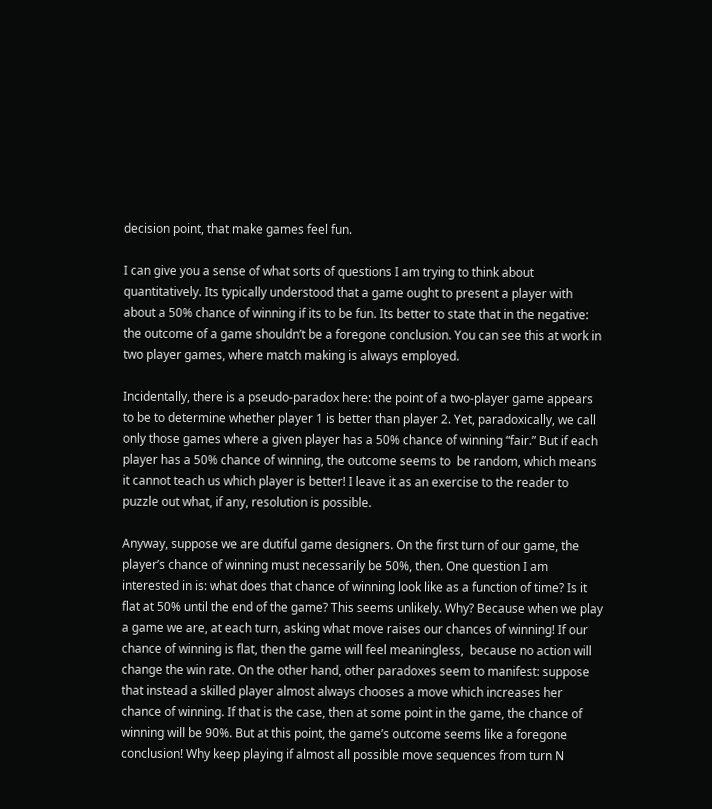decision point, that make games feel fun.

I can give you a sense of what sorts of questions I am trying to think about quantitatively. Its typically understood that a game ought to present a player with about a 50% chance of winning if its to be fun. Its better to state that in the negative: the outcome of a game shouldn’t be a foregone conclusion. You can see this at work in two player games, where match making is always employed.

Incidentally, there is a pseudo-paradox here: the point of a two-player game appears to be to determine whether player 1 is better than player 2. Yet, paradoxically, we call only those games where a given player has a 50% chance of winning “fair.” But if each player has a 50% chance of winning, the outcome seems to  be random, which means it cannot teach us which player is better! I leave it as an exercise to the reader to puzzle out what, if any, resolution is possible.

Anyway, suppose we are dutiful game designers. On the first turn of our game, the player’s chance of winning must necessarily be 50%, then. One question I am interested in is: what does that chance of winning look like as a function of time? Is it flat at 50% until the end of the game? This seems unlikely. Why? Because when we play a game we are, at each turn, asking what move raises our chances of winning! If our chance of winning is flat, then the game will feel meaningless,  because no action will change the win rate. On the other hand, other paradoxes seem to manifest: suppose that instead a skilled player almost always chooses a move which increases her chance of winning. If that is the case, then at some point in the game, the chance of winning will be 90%. But at this point, the game’s outcome seems like a foregone conclusion! Why keep playing if almost all possible move sequences from turn N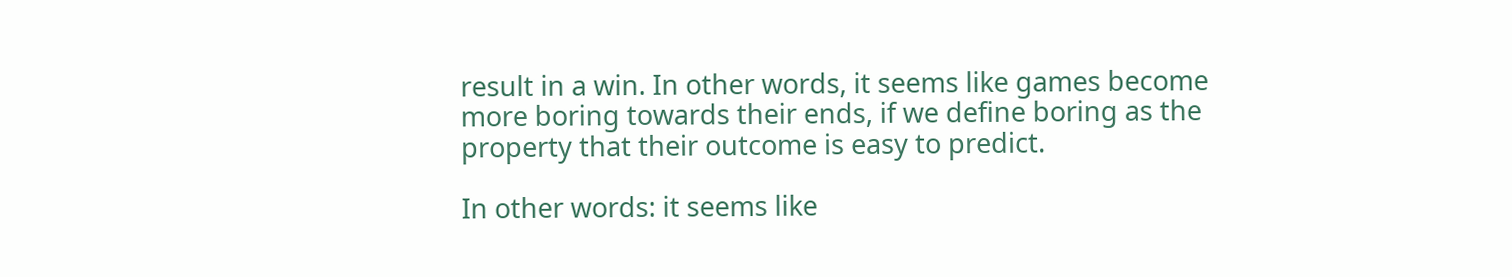result in a win. In other words, it seems like games become more boring towards their ends, if we define boring as the property that their outcome is easy to predict.

In other words: it seems like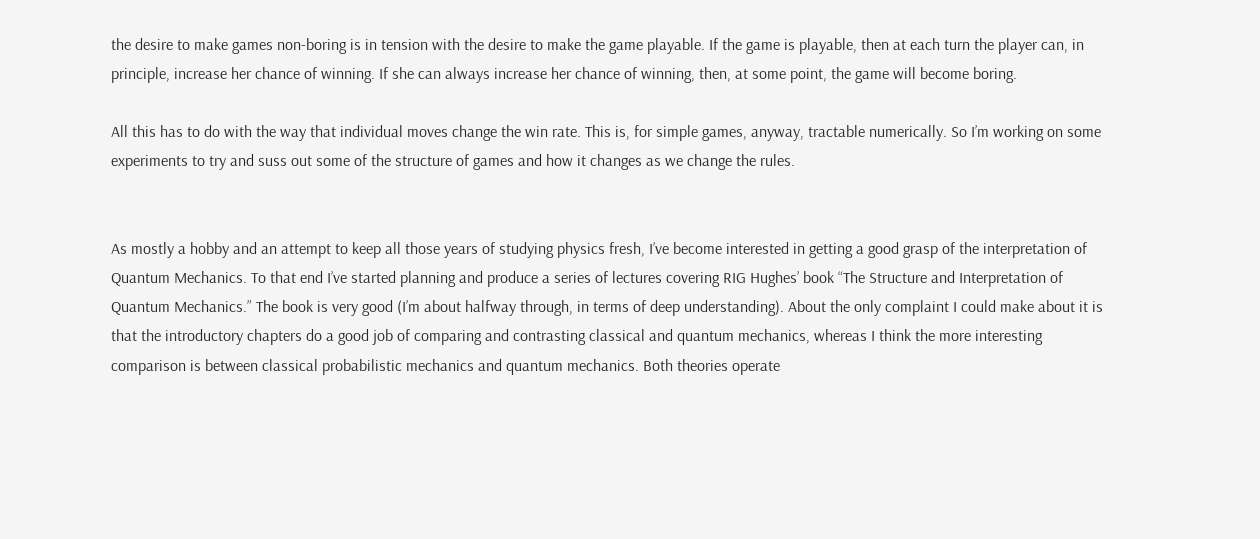the desire to make games non-boring is in tension with the desire to make the game playable. If the game is playable, then at each turn the player can, in principle, increase her chance of winning. If she can always increase her chance of winning, then, at some point, the game will become boring.

All this has to do with the way that individual moves change the win rate. This is, for simple games, anyway, tractable numerically. So I’m working on some experiments to try and suss out some of the structure of games and how it changes as we change the rules.


As mostly a hobby and an attempt to keep all those years of studying physics fresh, I’ve become interested in getting a good grasp of the interpretation of Quantum Mechanics. To that end I’ve started planning and produce a series of lectures covering RIG Hughes’ book “The Structure and Interpretation of Quantum Mechanics.” The book is very good (I’m about halfway through, in terms of deep understanding). About the only complaint I could make about it is that the introductory chapters do a good job of comparing and contrasting classical and quantum mechanics, whereas I think the more interesting comparison is between classical probabilistic mechanics and quantum mechanics. Both theories operate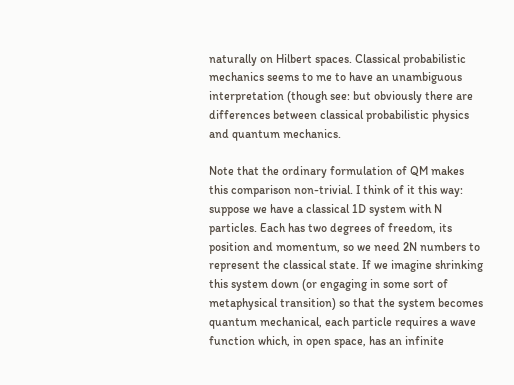naturally on Hilbert spaces. Classical probabilistic mechanics seems to me to have an unambiguous interpretation (though see: but obviously there are differences between classical probabilistic physics and quantum mechanics.

Note that the ordinary formulation of QM makes this comparison non-trivial. I think of it this way: suppose we have a classical 1D system with N particles. Each has two degrees of freedom, its position and momentum, so we need 2N numbers to represent the classical state. If we imagine shrinking this system down (or engaging in some sort of metaphysical transition) so that the system becomes quantum mechanical, each particle requires a wave function which, in open space, has an infinite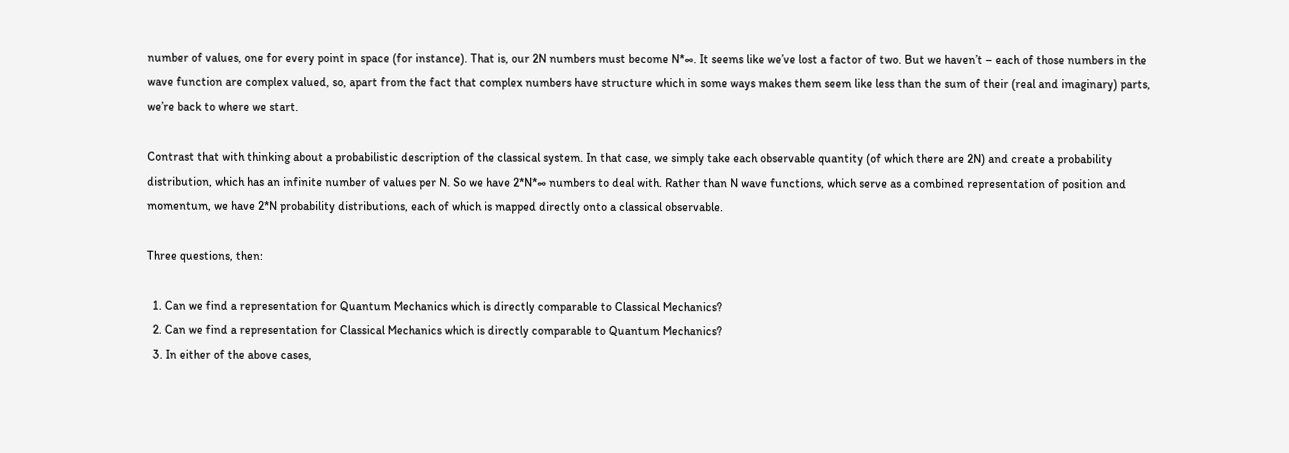number of values, one for every point in space (for instance). That is, our 2N numbers must become N*∞. It seems like we’ve lost a factor of two. But we haven’t – each of those numbers in the wave function are complex valued, so, apart from the fact that complex numbers have structure which in some ways makes them seem like less than the sum of their (real and imaginary) parts, we’re back to where we start.

Contrast that with thinking about a probabilistic description of the classical system. In that case, we simply take each observable quantity (of which there are 2N) and create a probability distribution, which has an infinite number of values per N. So we have 2*N*∞ numbers to deal with. Rather than N wave functions, which serve as a combined representation of position and momentum, we have 2*N probability distributions, each of which is mapped directly onto a classical observable.

Three questions, then:

  1. Can we find a representation for Quantum Mechanics which is directly comparable to Classical Mechanics?
  2. Can we find a representation for Classical Mechanics which is directly comparable to Quantum Mechanics?
  3. In either of the above cases,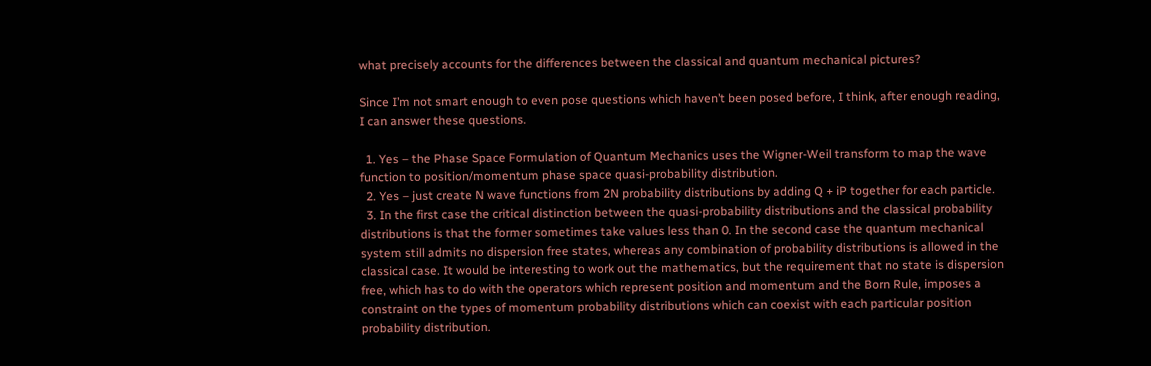what precisely accounts for the differences between the classical and quantum mechanical pictures?

Since I’m not smart enough to even pose questions which haven’t been posed before, I think, after enough reading, I can answer these questions.

  1. Yes – the Phase Space Formulation of Quantum Mechanics uses the Wigner-Weil transform to map the wave function to position/momentum phase space quasi-probability distribution.
  2. Yes – just create N wave functions from 2N probability distributions by adding Q + iP together for each particle.
  3. In the first case the critical distinction between the quasi-probability distributions and the classical probability distributions is that the former sometimes take values less than 0. In the second case the quantum mechanical system still admits no dispersion free states, whereas any combination of probability distributions is allowed in the classical case. It would be interesting to work out the mathematics, but the requirement that no state is dispersion free, which has to do with the operators which represent position and momentum and the Born Rule, imposes a constraint on the types of momentum probability distributions which can coexist with each particular position probability distribution.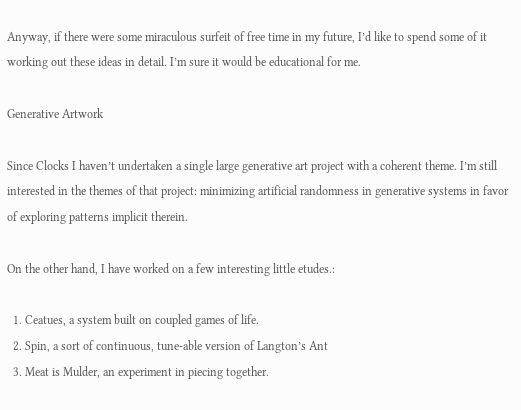Anyway, if there were some miraculous surfeit of free time in my future, I’d like to spend some of it working out these ideas in detail. I’m sure it would be educational for me.

Generative Artwork

Since Clocks I haven’t undertaken a single large generative art project with a coherent theme. I’m still interested in the themes of that project: minimizing artificial randomness in generative systems in favor of exploring patterns implicit therein.

On the other hand, I have worked on a few interesting little etudes.:

  1. Ceatues, a system built on coupled games of life.
  2. Spin, a sort of continuous, tune-able version of Langton’s Ant
  3. Meat is Mulder, an experiment in piecing together.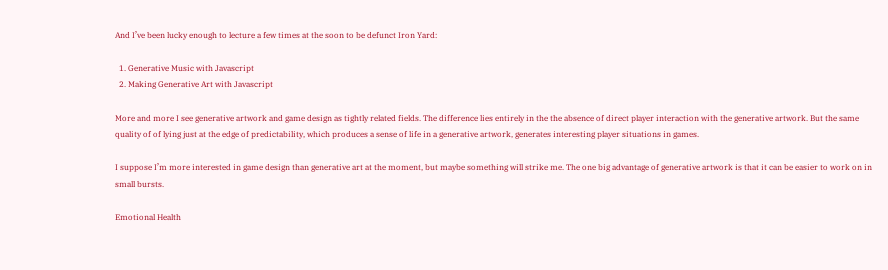And I’ve been lucky enough to lecture a few times at the soon to be defunct Iron Yard:

  1. Generative Music with Javascript
  2. Making Generative Art with Javascript

More and more I see generative artwork and game design as tightly related fields. The difference lies entirely in the the absence of direct player interaction with the generative artwork. But the same quality of of lying just at the edge of predictability, which produces a sense of life in a generative artwork, generates interesting player situations in games.

I suppose I’m more interested in game design than generative art at the moment, but maybe something will strike me. The one big advantage of generative artwork is that it can be easier to work on in small bursts.

Emotional Health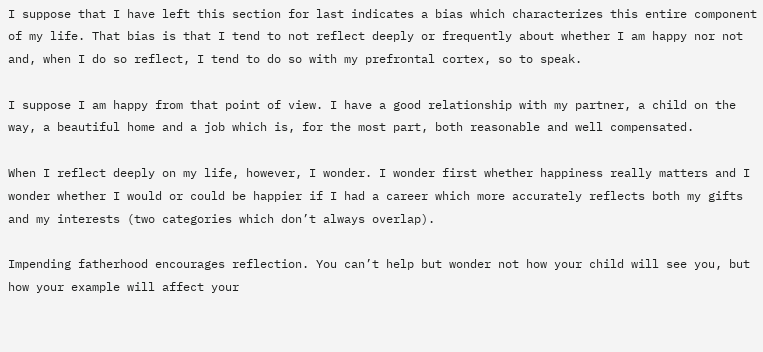I suppose that I have left this section for last indicates a bias which characterizes this entire component of my life. That bias is that I tend to not reflect deeply or frequently about whether I am happy nor not and, when I do so reflect, I tend to do so with my prefrontal cortex, so to speak.

I suppose I am happy from that point of view. I have a good relationship with my partner, a child on the way, a beautiful home and a job which is, for the most part, both reasonable and well compensated.

When I reflect deeply on my life, however, I wonder. I wonder first whether happiness really matters and I wonder whether I would or could be happier if I had a career which more accurately reflects both my gifts and my interests (two categories which don’t always overlap).

Impending fatherhood encourages reflection. You can’t help but wonder not how your child will see you, but how your example will affect your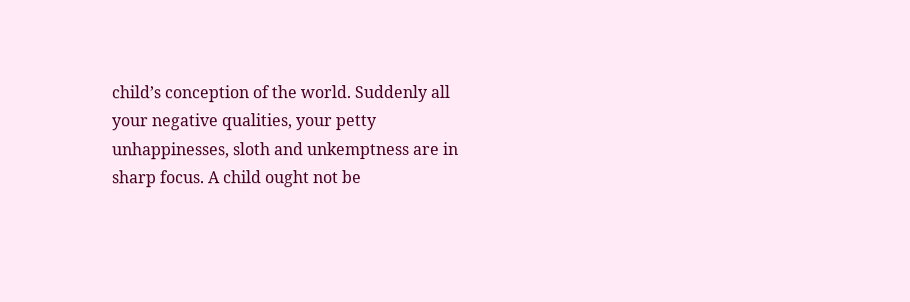child’s conception of the world. Suddenly all your negative qualities, your petty unhappinesses, sloth and unkemptness are in sharp focus. A child ought not be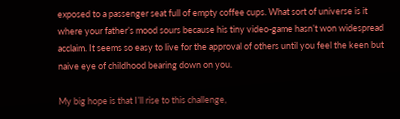exposed to a passenger seat full of empty coffee cups. What sort of universe is it where your father’s mood sours because his tiny video-game hasn’t won widespread acclaim. It seems so easy to live for the approval of others until you feel the keen but naive eye of childhood bearing down on you.

My big hope is that I’ll rise to this challenge,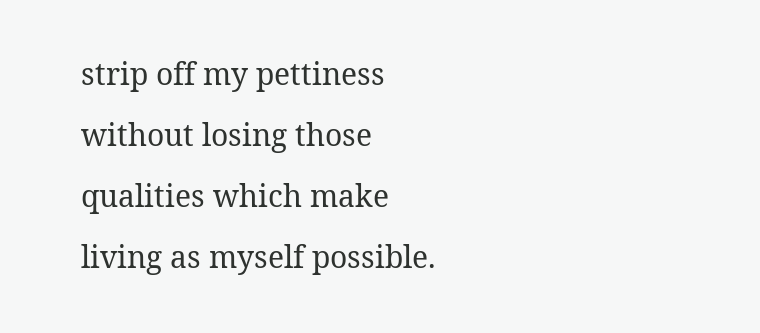strip off my pettiness without losing those qualities which make living as myself possible.